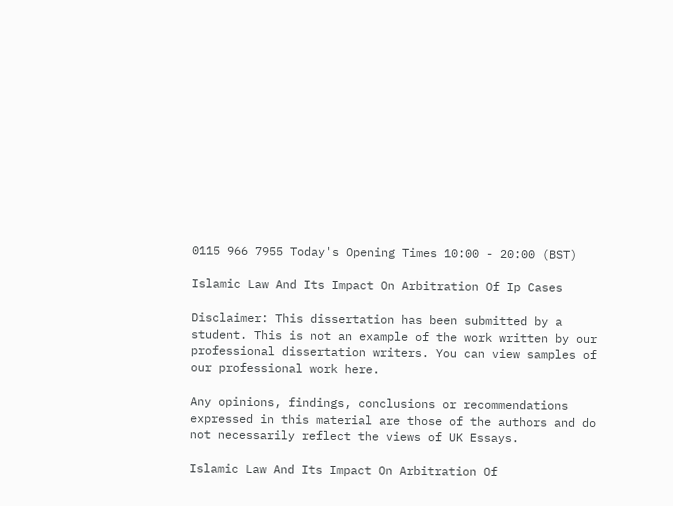0115 966 7955 Today's Opening Times 10:00 - 20:00 (BST)

Islamic Law And Its Impact On Arbitration Of Ip Cases

Disclaimer: This dissertation has been submitted by a student. This is not an example of the work written by our professional dissertation writers. You can view samples of our professional work here.

Any opinions, findings, conclusions or recommendations expressed in this material are those of the authors and do not necessarily reflect the views of UK Essays.

Islamic Law And Its Impact On Arbitration Of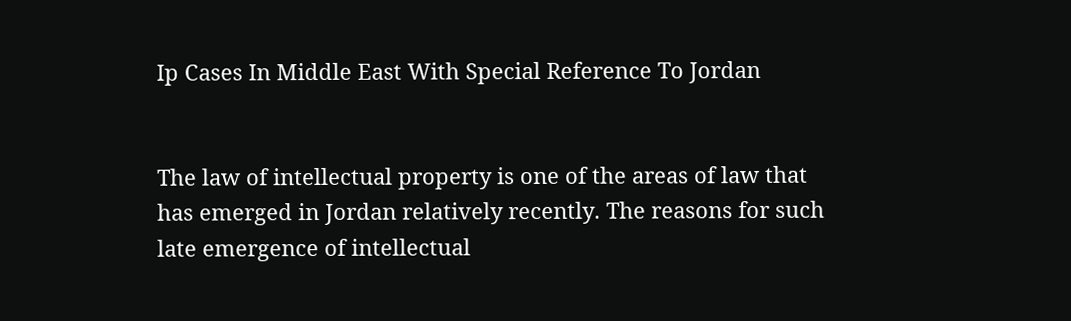Ip Cases In Middle East With Special Reference To Jordan


The law of intellectual property is one of the areas of law that has emerged in Jordan relatively recently. The reasons for such late emergence of intellectual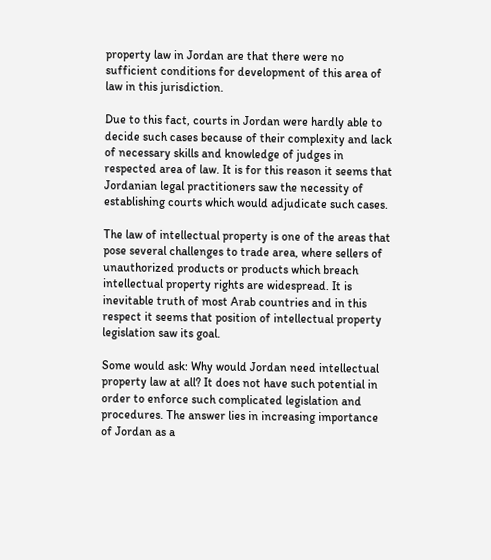property law in Jordan are that there were no sufficient conditions for development of this area of law in this jurisdiction.

Due to this fact, courts in Jordan were hardly able to decide such cases because of their complexity and lack of necessary skills and knowledge of judges in respected area of law. It is for this reason it seems that Jordanian legal practitioners saw the necessity of establishing courts which would adjudicate such cases.

The law of intellectual property is one of the areas that pose several challenges to trade area, where sellers of unauthorized products or products which breach intellectual property rights are widespread. It is inevitable truth of most Arab countries and in this respect it seems that position of intellectual property legislation saw its goal.

Some would ask: Why would Jordan need intellectual property law at all? It does not have such potential in order to enforce such complicated legislation and procedures. The answer lies in increasing importance of Jordan as a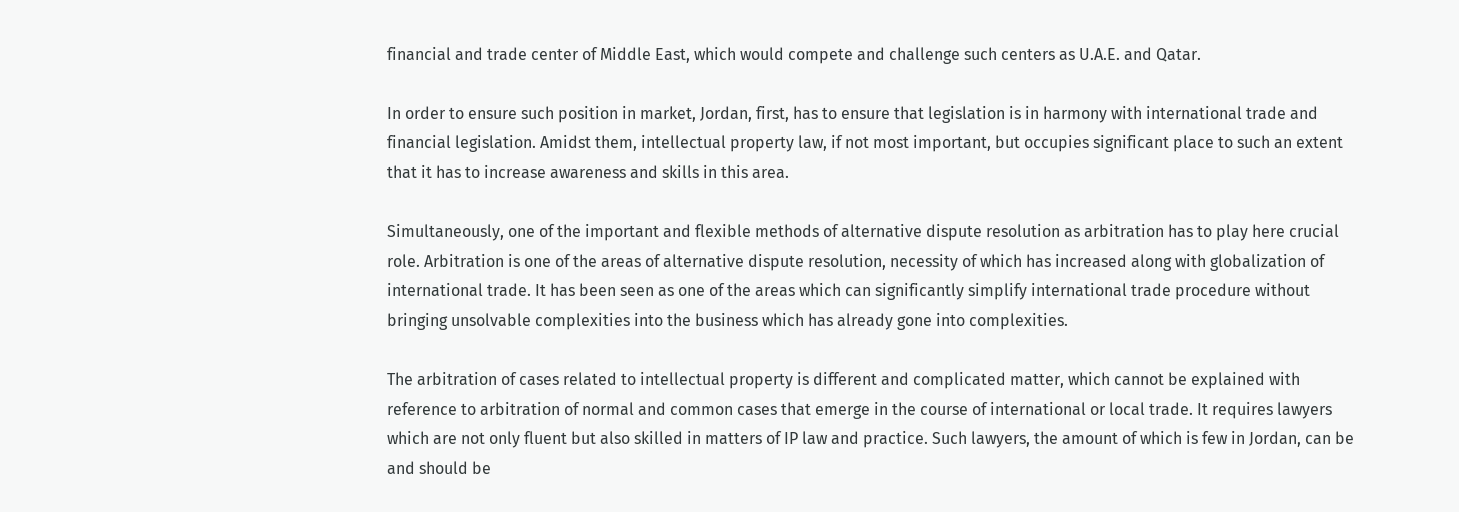financial and trade center of Middle East, which would compete and challenge such centers as U.A.E. and Qatar.

In order to ensure such position in market, Jordan, first, has to ensure that legislation is in harmony with international trade and financial legislation. Amidst them, intellectual property law, if not most important, but occupies significant place to such an extent that it has to increase awareness and skills in this area.

Simultaneously, one of the important and flexible methods of alternative dispute resolution as arbitration has to play here crucial role. Arbitration is one of the areas of alternative dispute resolution, necessity of which has increased along with globalization of international trade. It has been seen as one of the areas which can significantly simplify international trade procedure without bringing unsolvable complexities into the business which has already gone into complexities.

The arbitration of cases related to intellectual property is different and complicated matter, which cannot be explained with reference to arbitration of normal and common cases that emerge in the course of international or local trade. It requires lawyers which are not only fluent but also skilled in matters of IP law and practice. Such lawyers, the amount of which is few in Jordan, can be and should be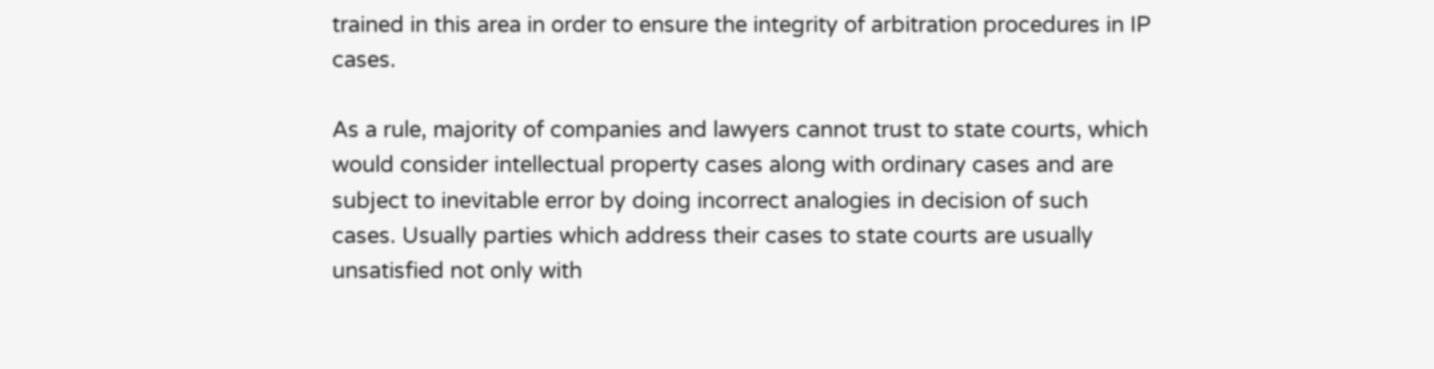trained in this area in order to ensure the integrity of arbitration procedures in IP cases.

As a rule, majority of companies and lawyers cannot trust to state courts, which would consider intellectual property cases along with ordinary cases and are subject to inevitable error by doing incorrect analogies in decision of such cases. Usually parties which address their cases to state courts are usually unsatisfied not only with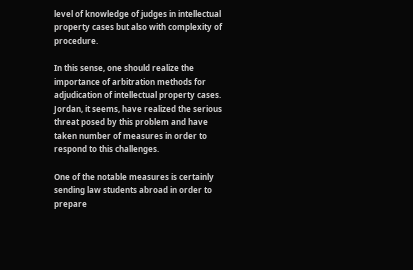level of knowledge of judges in intellectual property cases but also with complexity of procedure.

In this sense, one should realize the importance of arbitration methods for adjudication of intellectual property cases. Jordan, it seems, have realized the serious threat posed by this problem and have taken number of measures in order to respond to this challenges.

One of the notable measures is certainly sending law students abroad in order to prepare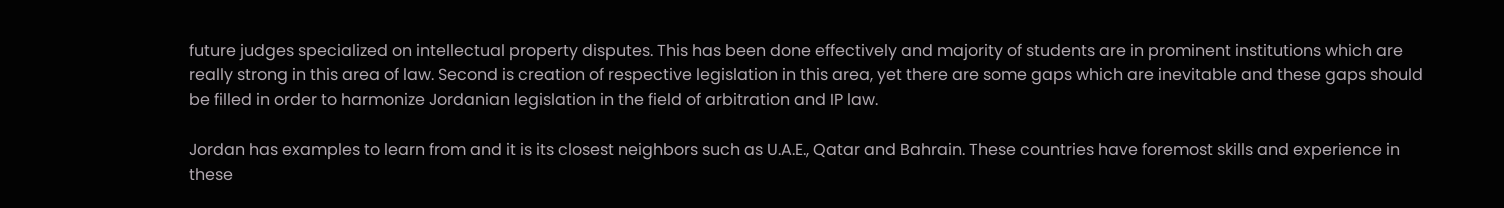future judges specialized on intellectual property disputes. This has been done effectively and majority of students are in prominent institutions which are really strong in this area of law. Second is creation of respective legislation in this area, yet there are some gaps which are inevitable and these gaps should be filled in order to harmonize Jordanian legislation in the field of arbitration and IP law.

Jordan has examples to learn from and it is its closest neighbors such as U.A.E., Qatar and Bahrain. These countries have foremost skills and experience in these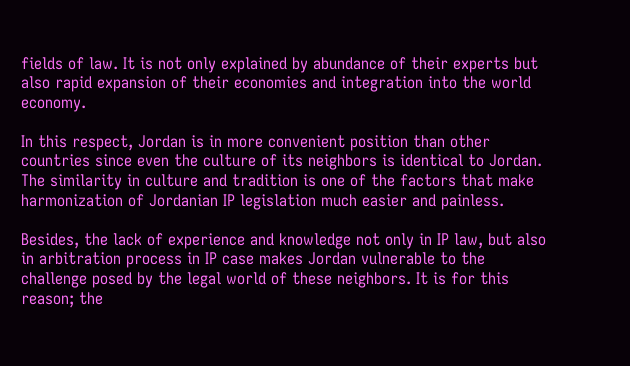fields of law. It is not only explained by abundance of their experts but also rapid expansion of their economies and integration into the world economy.

In this respect, Jordan is in more convenient position than other countries since even the culture of its neighbors is identical to Jordan. The similarity in culture and tradition is one of the factors that make harmonization of Jordanian IP legislation much easier and painless.

Besides, the lack of experience and knowledge not only in IP law, but also in arbitration process in IP case makes Jordan vulnerable to the challenge posed by the legal world of these neighbors. It is for this reason; the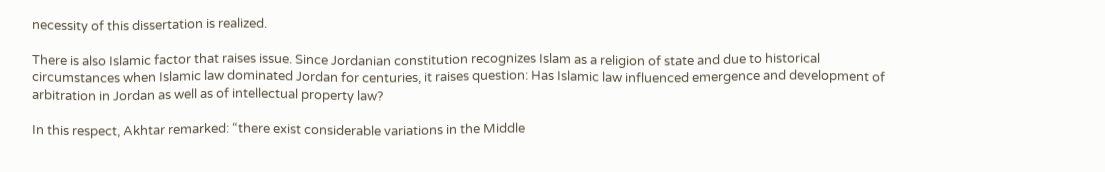necessity of this dissertation is realized.

There is also Islamic factor that raises issue. Since Jordanian constitution recognizes Islam as a religion of state and due to historical circumstances when Islamic law dominated Jordan for centuries, it raises question: Has Islamic law influenced emergence and development of arbitration in Jordan as well as of intellectual property law?

In this respect, Akhtar remarked: “there exist considerable variations in the Middle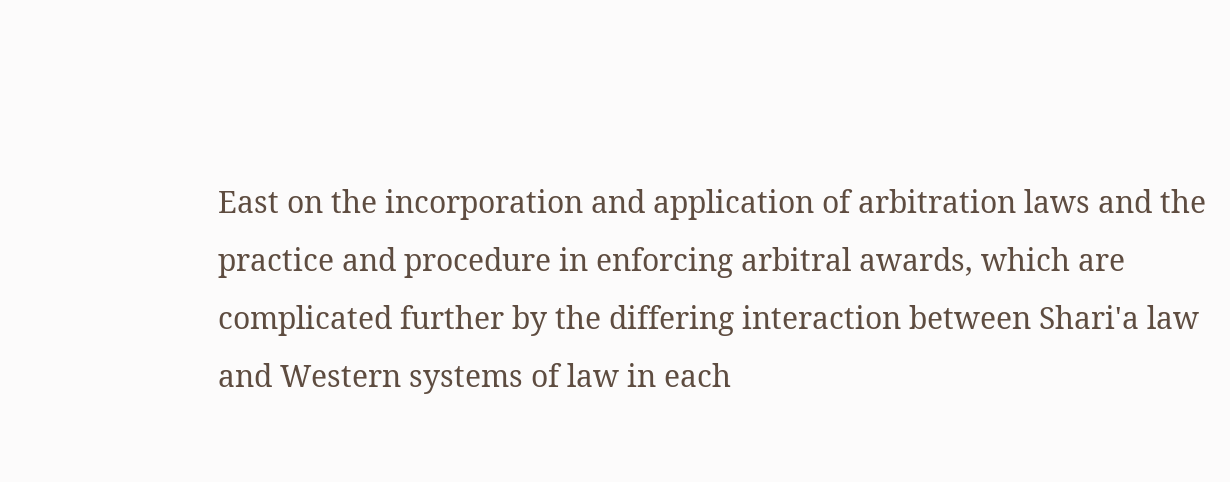East on the incorporation and application of arbitration laws and the practice and procedure in enforcing arbitral awards, which are complicated further by the differing interaction between Shari'a law and Western systems of law in each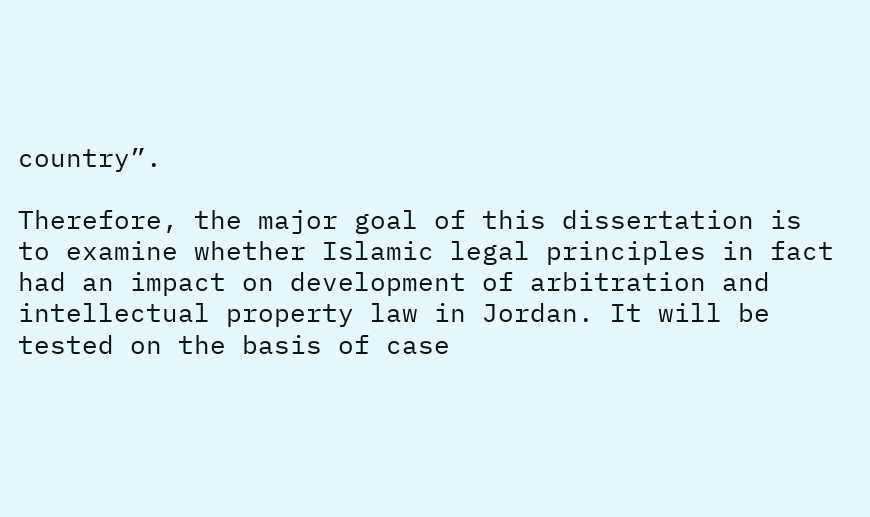country”.

Therefore, the major goal of this dissertation is to examine whether Islamic legal principles in fact had an impact on development of arbitration and intellectual property law in Jordan. It will be tested on the basis of case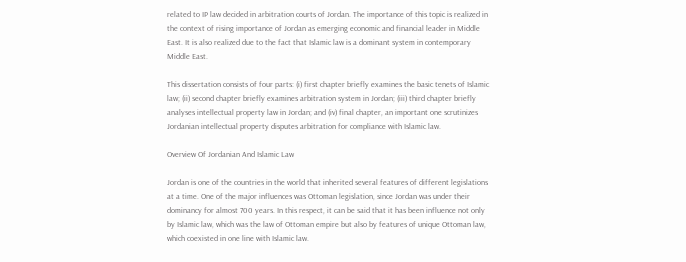related to IP law decided in arbitration courts of Jordan. The importance of this topic is realized in the context of rising importance of Jordan as emerging economic and financial leader in Middle East. It is also realized due to the fact that Islamic law is a dominant system in contemporary Middle East.

This dissertation consists of four parts: (i) first chapter briefly examines the basic tenets of Islamic law; (ii) second chapter briefly examines arbitration system in Jordan; (iii) third chapter briefly analyses intellectual property law in Jordan; and (iv) final chapter, an important one scrutinizes Jordanian intellectual property disputes arbitration for compliance with Islamic law.

Overview Of Jordanian And Islamic Law

Jordan is one of the countries in the world that inherited several features of different legislations at a time. One of the major influences was Ottoman legislation, since Jordan was under their dominancy for almost 700 years. In this respect, it can be said that it has been influence not only by Islamic law, which was the law of Ottoman empire but also by features of unique Ottoman law, which coexisted in one line with Islamic law.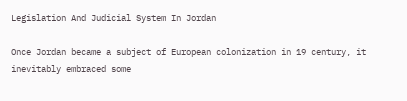Legislation And Judicial System In Jordan

Once Jordan became a subject of European colonization in 19 century, it inevitably embraced some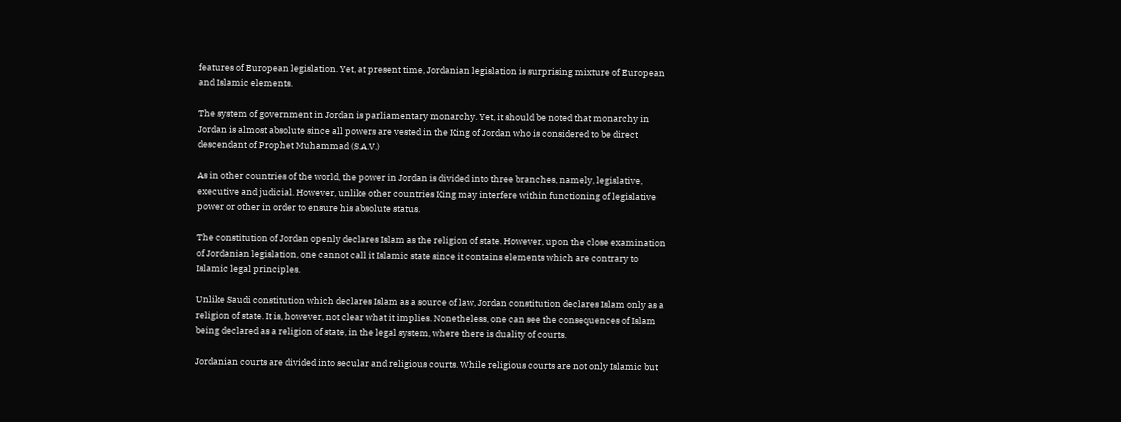features of European legislation. Yet, at present time, Jordanian legislation is surprising mixture of European and Islamic elements.

The system of government in Jordan is parliamentary monarchy. Yet, it should be noted that monarchy in Jordan is almost absolute since all powers are vested in the King of Jordan who is considered to be direct descendant of Prophet Muhammad (S.A.V.)

As in other countries of the world, the power in Jordan is divided into three branches, namely, legislative, executive and judicial. However, unlike other countries King may interfere within functioning of legislative power or other in order to ensure his absolute status.

The constitution of Jordan openly declares Islam as the religion of state. However, upon the close examination of Jordanian legislation, one cannot call it Islamic state since it contains elements which are contrary to Islamic legal principles.

Unlike Saudi constitution which declares Islam as a source of law, Jordan constitution declares Islam only as a religion of state. It is, however, not clear what it implies. Nonetheless, one can see the consequences of Islam being declared as a religion of state, in the legal system, where there is duality of courts.

Jordanian courts are divided into secular and religious courts. While religious courts are not only Islamic but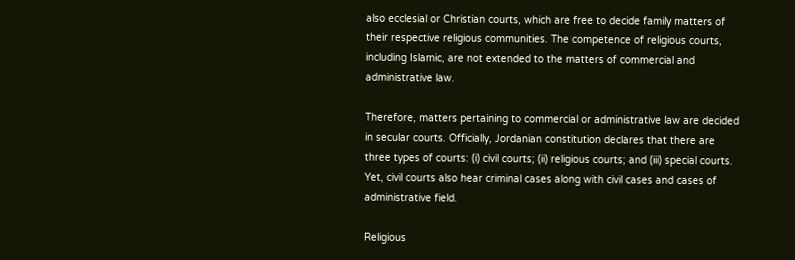also ecclesial or Christian courts, which are free to decide family matters of their respective religious communities. The competence of religious courts, including Islamic, are not extended to the matters of commercial and administrative law.

Therefore, matters pertaining to commercial or administrative law are decided in secular courts. Officially, Jordanian constitution declares that there are three types of courts: (i) civil courts; (ii) religious courts; and (iii) special courts. Yet, civil courts also hear criminal cases along with civil cases and cases of administrative field.

Religious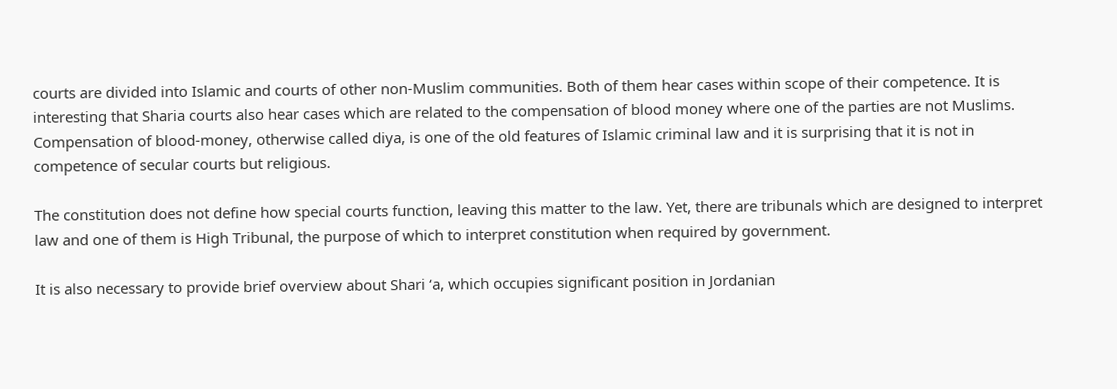courts are divided into Islamic and courts of other non-Muslim communities. Both of them hear cases within scope of their competence. It is interesting that Sharia courts also hear cases which are related to the compensation of blood money where one of the parties are not Muslims. Compensation of blood-money, otherwise called diya, is one of the old features of Islamic criminal law and it is surprising that it is not in competence of secular courts but religious.

The constitution does not define how special courts function, leaving this matter to the law. Yet, there are tribunals which are designed to interpret law and one of them is High Tribunal, the purpose of which to interpret constitution when required by government.

It is also necessary to provide brief overview about Shari ‘a, which occupies significant position in Jordanian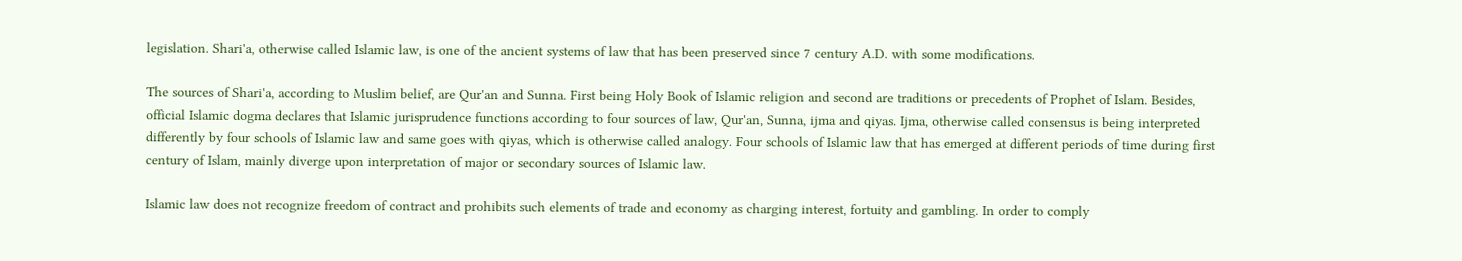legislation. Shari'a, otherwise called Islamic law, is one of the ancient systems of law that has been preserved since 7 century A.D. with some modifications.

The sources of Shari'a, according to Muslim belief, are Qur'an and Sunna. First being Holy Book of Islamic religion and second are traditions or precedents of Prophet of Islam. Besides, official Islamic dogma declares that Islamic jurisprudence functions according to four sources of law, Qur'an, Sunna, ijma and qiyas. Ijma, otherwise called consensus is being interpreted differently by four schools of Islamic law and same goes with qiyas, which is otherwise called analogy. Four schools of Islamic law that has emerged at different periods of time during first century of Islam, mainly diverge upon interpretation of major or secondary sources of Islamic law.

Islamic law does not recognize freedom of contract and prohibits such elements of trade and economy as charging interest, fortuity and gambling. In order to comply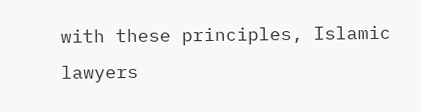with these principles, Islamic lawyers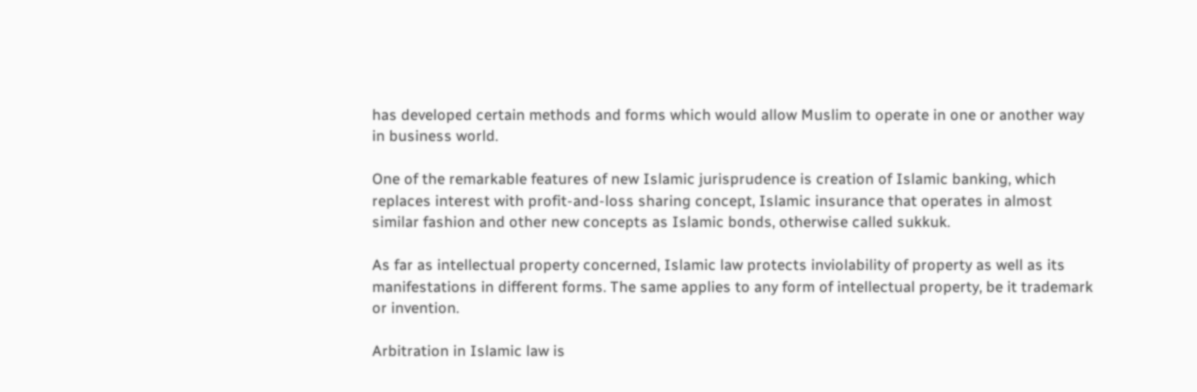has developed certain methods and forms which would allow Muslim to operate in one or another way in business world.

One of the remarkable features of new Islamic jurisprudence is creation of Islamic banking, which replaces interest with profit-and-loss sharing concept, Islamic insurance that operates in almost similar fashion and other new concepts as Islamic bonds, otherwise called sukkuk.

As far as intellectual property concerned, Islamic law protects inviolability of property as well as its manifestations in different forms. The same applies to any form of intellectual property, be it trademark or invention.

Arbitration in Islamic law is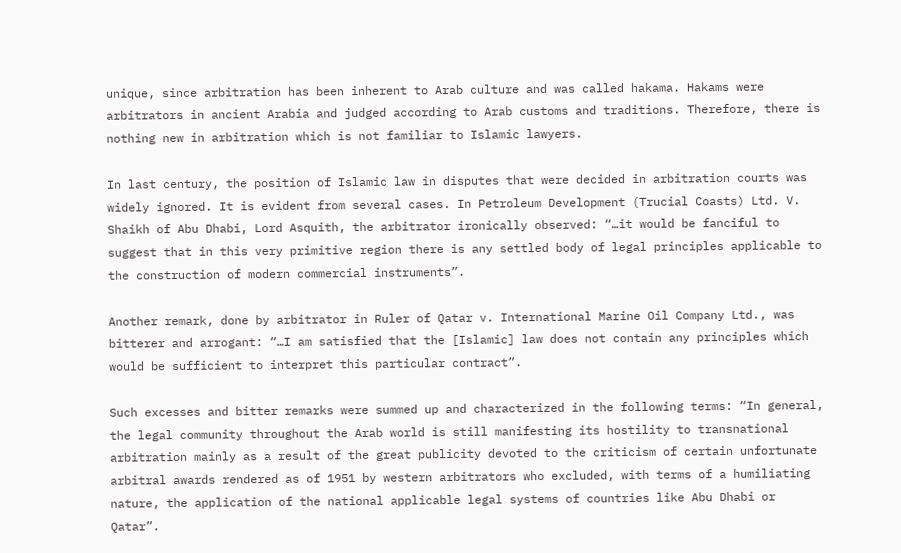unique, since arbitration has been inherent to Arab culture and was called hakama. Hakams were arbitrators in ancient Arabia and judged according to Arab customs and traditions. Therefore, there is nothing new in arbitration which is not familiar to Islamic lawyers.

In last century, the position of Islamic law in disputes that were decided in arbitration courts was widely ignored. It is evident from several cases. In Petroleum Development (Trucial Coasts) Ltd. V. Shaikh of Abu Dhabi, Lord Asquith, the arbitrator ironically observed: “…it would be fanciful to suggest that in this very primitive region there is any settled body of legal principles applicable to the construction of modern commercial instruments”.

Another remark, done by arbitrator in Ruler of Qatar v. International Marine Oil Company Ltd., was bitterer and arrogant: “…I am satisfied that the [Islamic] law does not contain any principles which would be sufficient to interpret this particular contract”.

Such excesses and bitter remarks were summed up and characterized in the following terms: “In general, the legal community throughout the Arab world is still manifesting its hostility to transnational arbitration mainly as a result of the great publicity devoted to the criticism of certain unfortunate arbitral awards rendered as of 1951 by western arbitrators who excluded, with terms of a humiliating nature, the application of the national applicable legal systems of countries like Abu Dhabi or Qatar”.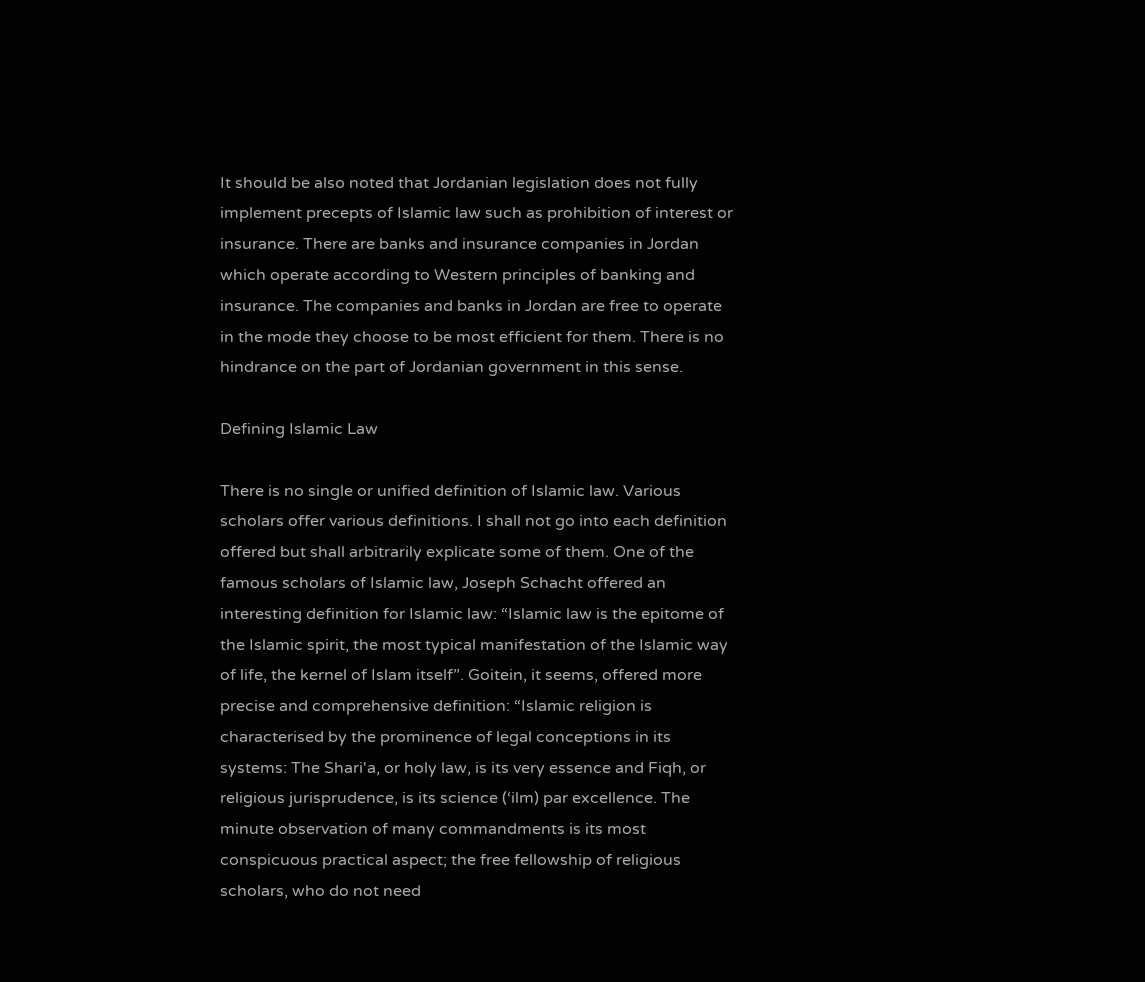It should be also noted that Jordanian legislation does not fully implement precepts of Islamic law such as prohibition of interest or insurance. There are banks and insurance companies in Jordan which operate according to Western principles of banking and insurance. The companies and banks in Jordan are free to operate in the mode they choose to be most efficient for them. There is no hindrance on the part of Jordanian government in this sense.

Defining Islamic Law

There is no single or unified definition of Islamic law. Various scholars offer various definitions. I shall not go into each definition offered but shall arbitrarily explicate some of them. One of the famous scholars of Islamic law, Joseph Schacht offered an interesting definition for Islamic law: “Islamic law is the epitome of the Islamic spirit, the most typical manifestation of the Islamic way of life, the kernel of Islam itself”. Goitein, it seems, offered more precise and comprehensive definition: “Islamic religion is characterised by the prominence of legal conceptions in its systems: The Shari'a, or holy law, is its very essence and Fiqh, or religious jurisprudence, is its science (‘ilm) par excellence. The minute observation of many commandments is its most conspicuous practical aspect; the free fellowship of religious scholars, who do not need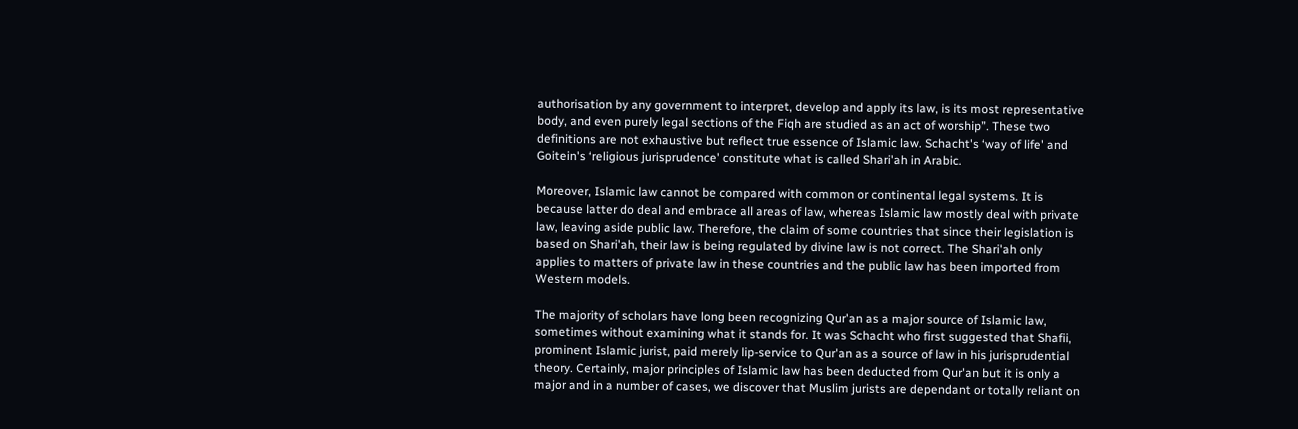authorisation by any government to interpret, develop and apply its law, is its most representative body, and even purely legal sections of the Fiqh are studied as an act of worship”. These two definitions are not exhaustive but reflect true essence of Islamic law. Schacht's ‘way of life' and Goitein's ‘religious jurisprudence' constitute what is called Shari'ah in Arabic.

Moreover, Islamic law cannot be compared with common or continental legal systems. It is because latter do deal and embrace all areas of law, whereas Islamic law mostly deal with private law, leaving aside public law. Therefore, the claim of some countries that since their legislation is based on Shari'ah, their law is being regulated by divine law is not correct. The Shari'ah only applies to matters of private law in these countries and the public law has been imported from Western models.

The majority of scholars have long been recognizing Qur'an as a major source of Islamic law, sometimes without examining what it stands for. It was Schacht who first suggested that Shafii, prominent Islamic jurist, paid merely lip-service to Qur'an as a source of law in his jurisprudential theory. Certainly, major principles of Islamic law has been deducted from Qur'an but it is only a major and in a number of cases, we discover that Muslim jurists are dependant or totally reliant on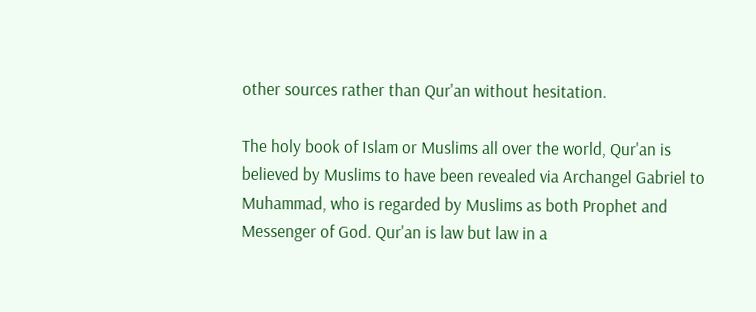other sources rather than Qur'an without hesitation.

The holy book of Islam or Muslims all over the world, Qur'an is believed by Muslims to have been revealed via Archangel Gabriel to Muhammad, who is regarded by Muslims as both Prophet and Messenger of God. Qur'an is law but law in a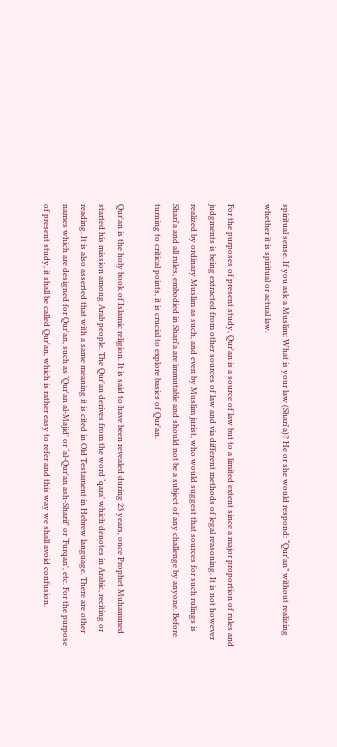spiritual sense. If you ask a Muslim: What is your law (Shari'a)? He or she would respond: “Qur'an” without realizing whether it is spiritual or actual law.

For the purposes of present study, Qur'an is a source of law but to a limited extent since a major proportion of rules and judgments is being extracted from other sources of law and via different methods of legal reasoning. It is not however realized by ordinary Muslim as such, and even by Muslim jurist, who would suggest that sources for such rulings is Shari'a and all rules, embodied in Shari'a are immutable and should not be a subject of any challenge by anyone. Before turning to critical points, it is crucial to explore basics of Qur'an.

Qur'an is the holy book of Islamic religion. It is said to have been revealed during 23 years, once Prophet Muhammed started his mission among Arab people. The Qur'an derives from the word ‘qara' which denotes in Arabic, reciting or reading. It is also asserted that with a same meaning it is cited in Old Testament in Hebrew language. There are other names which are designed for Qur'an, such as ‘Qur'an al-Majid' or ‘al-Qur'an ash-Sharif' or ‘Furqan', etc. For the purpose of present study, it shall be called Qur'an, which is rather easy to refer and this way we shall avoid confusion.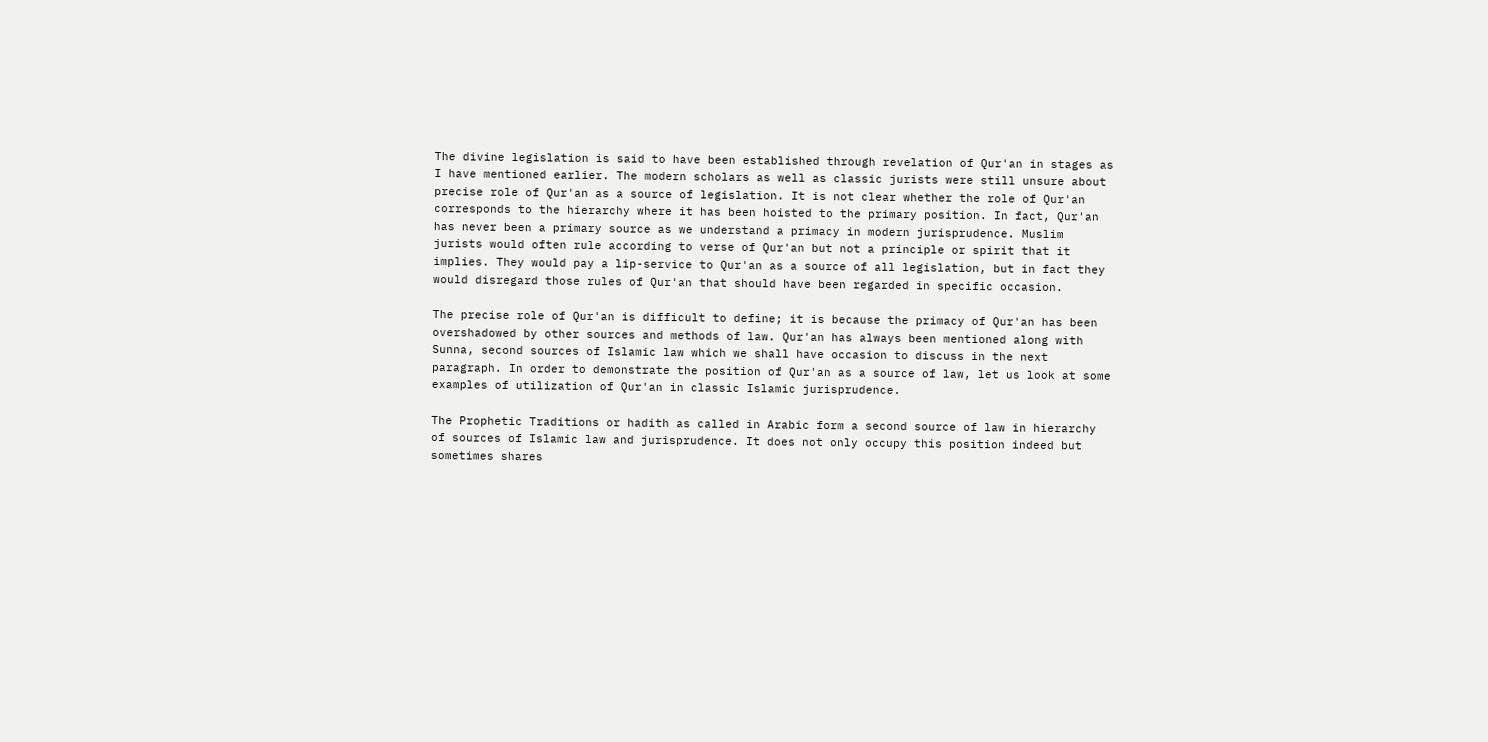The divine legislation is said to have been established through revelation of Qur'an in stages as I have mentioned earlier. The modern scholars as well as classic jurists were still unsure about precise role of Qur'an as a source of legislation. It is not clear whether the role of Qur'an corresponds to the hierarchy where it has been hoisted to the primary position. In fact, Qur'an has never been a primary source as we understand a primacy in modern jurisprudence. Muslim jurists would often rule according to verse of Qur'an but not a principle or spirit that it implies. They would pay a lip-service to Qur'an as a source of all legislation, but in fact they would disregard those rules of Qur'an that should have been regarded in specific occasion.

The precise role of Qur'an is difficult to define; it is because the primacy of Qur'an has been overshadowed by other sources and methods of law. Qur'an has always been mentioned along with Sunna, second sources of Islamic law which we shall have occasion to discuss in the next paragraph. In order to demonstrate the position of Qur'an as a source of law, let us look at some examples of utilization of Qur'an in classic Islamic jurisprudence.

The Prophetic Traditions or hadith as called in Arabic form a second source of law in hierarchy of sources of Islamic law and jurisprudence. It does not only occupy this position indeed but sometimes shares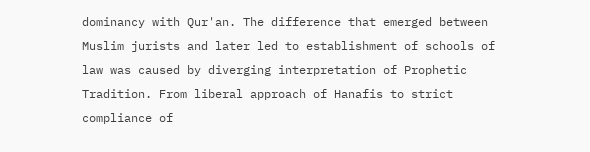dominancy with Qur'an. The difference that emerged between Muslim jurists and later led to establishment of schools of law was caused by diverging interpretation of Prophetic Tradition. From liberal approach of Hanafis to strict compliance of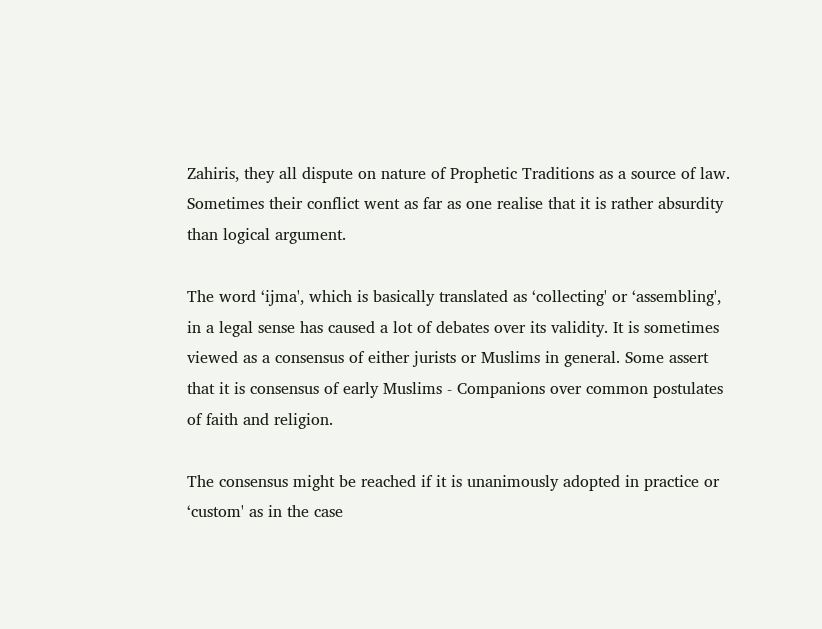Zahiris, they all dispute on nature of Prophetic Traditions as a source of law. Sometimes their conflict went as far as one realise that it is rather absurdity than logical argument.

The word ‘ijma', which is basically translated as ‘collecting' or ‘assembling', in a legal sense has caused a lot of debates over its validity. It is sometimes viewed as a consensus of either jurists or Muslims in general. Some assert that it is consensus of early Muslims - Companions over common postulates of faith and religion.

The consensus might be reached if it is unanimously adopted in practice or ‘custom' as in the case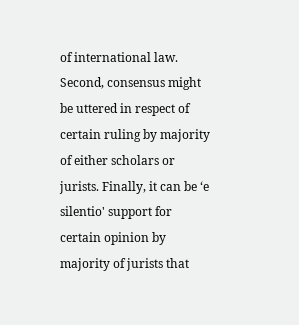of international law. Second, consensus might be uttered in respect of certain ruling by majority of either scholars or jurists. Finally, it can be ‘e silentio' support for certain opinion by majority of jurists that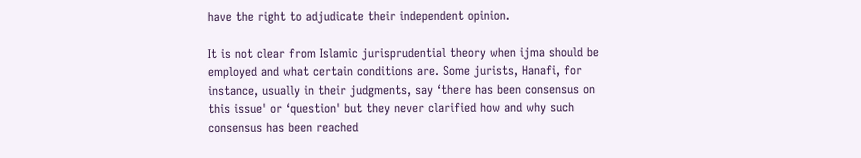have the right to adjudicate their independent opinion.

It is not clear from Islamic jurisprudential theory when ijma should be employed and what certain conditions are. Some jurists, Hanafi, for instance, usually in their judgments, say ‘there has been consensus on this issue' or ‘question' but they never clarified how and why such consensus has been reached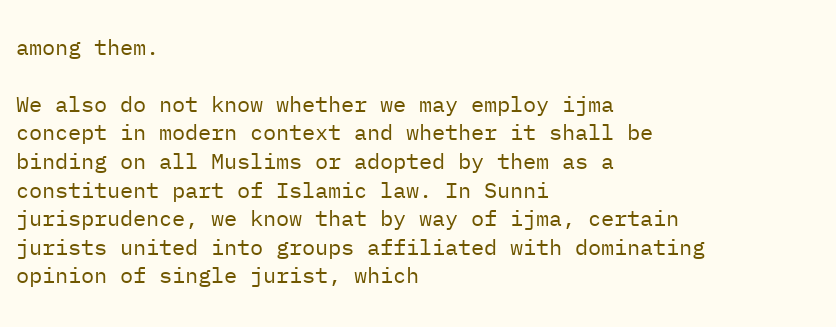among them.

We also do not know whether we may employ ijma concept in modern context and whether it shall be binding on all Muslims or adopted by them as a constituent part of Islamic law. In Sunni jurisprudence, we know that by way of ijma, certain jurists united into groups affiliated with dominating opinion of single jurist, which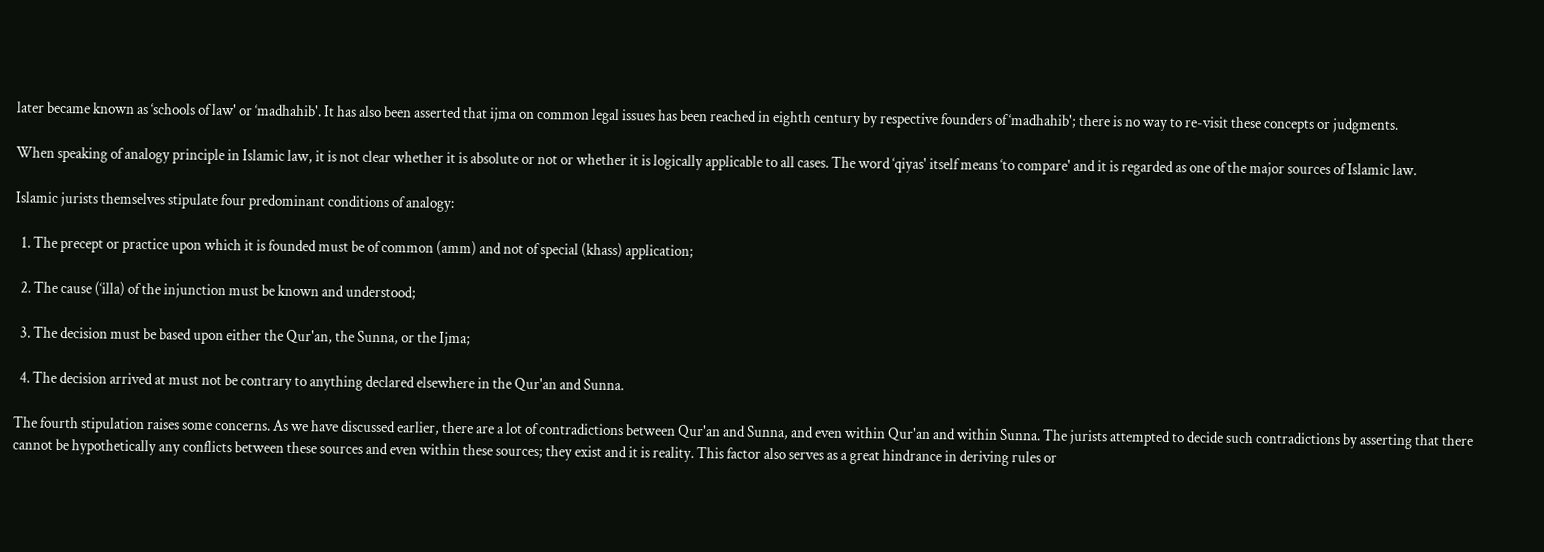later became known as ‘schools of law' or ‘madhahib'. It has also been asserted that ijma on common legal issues has been reached in eighth century by respective founders of ‘madhahib'; there is no way to re-visit these concepts or judgments.

When speaking of analogy principle in Islamic law, it is not clear whether it is absolute or not or whether it is logically applicable to all cases. The word ‘qiyas' itself means ‘to compare' and it is regarded as one of the major sources of Islamic law.

Islamic jurists themselves stipulate four predominant conditions of analogy:

  1. The precept or practice upon which it is founded must be of common (amm) and not of special (khass) application;

  2. The cause (‘illa) of the injunction must be known and understood;

  3. The decision must be based upon either the Qur'an, the Sunna, or the Ijma;

  4. The decision arrived at must not be contrary to anything declared elsewhere in the Qur'an and Sunna.

The fourth stipulation raises some concerns. As we have discussed earlier, there are a lot of contradictions between Qur'an and Sunna, and even within Qur'an and within Sunna. The jurists attempted to decide such contradictions by asserting that there cannot be hypothetically any conflicts between these sources and even within these sources; they exist and it is reality. This factor also serves as a great hindrance in deriving rules or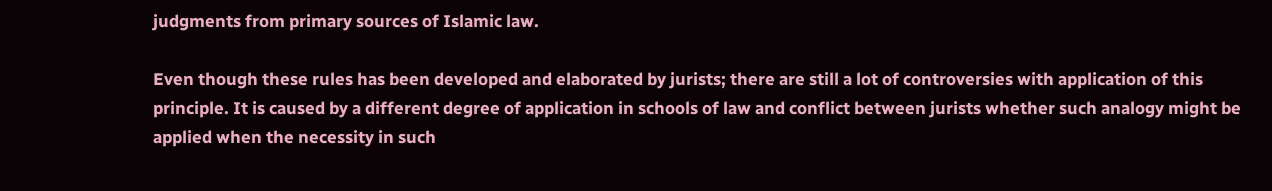judgments from primary sources of Islamic law.

Even though these rules has been developed and elaborated by jurists; there are still a lot of controversies with application of this principle. It is caused by a different degree of application in schools of law and conflict between jurists whether such analogy might be applied when the necessity in such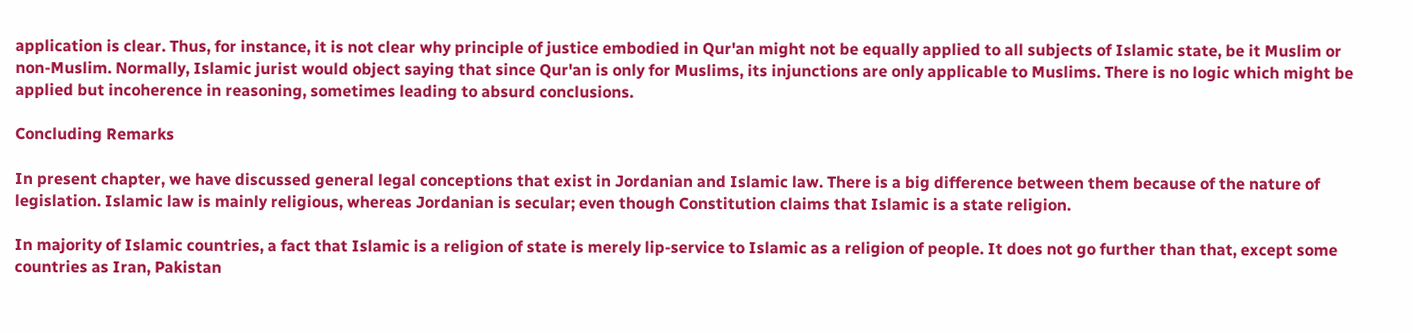application is clear. Thus, for instance, it is not clear why principle of justice embodied in Qur'an might not be equally applied to all subjects of Islamic state, be it Muslim or non-Muslim. Normally, Islamic jurist would object saying that since Qur'an is only for Muslims, its injunctions are only applicable to Muslims. There is no logic which might be applied but incoherence in reasoning, sometimes leading to absurd conclusions.

Concluding Remarks

In present chapter, we have discussed general legal conceptions that exist in Jordanian and Islamic law. There is a big difference between them because of the nature of legislation. Islamic law is mainly religious, whereas Jordanian is secular; even though Constitution claims that Islamic is a state religion.

In majority of Islamic countries, a fact that Islamic is a religion of state is merely lip-service to Islamic as a religion of people. It does not go further than that, except some countries as Iran, Pakistan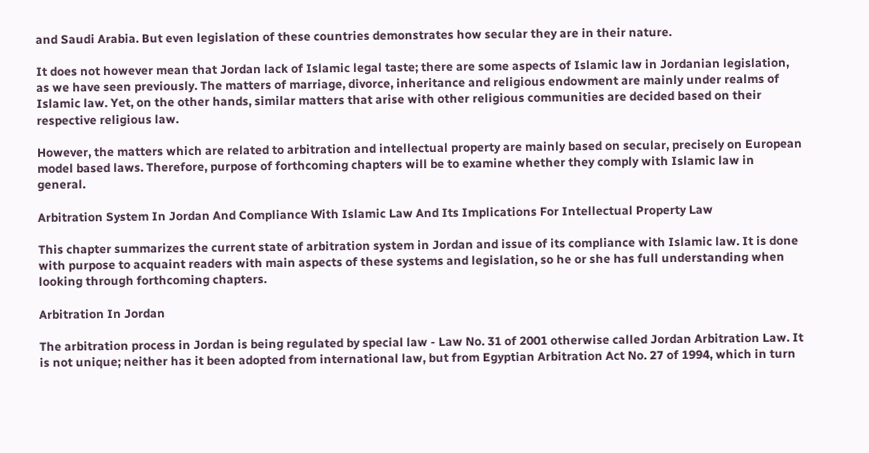and Saudi Arabia. But even legislation of these countries demonstrates how secular they are in their nature.

It does not however mean that Jordan lack of Islamic legal taste; there are some aspects of Islamic law in Jordanian legislation, as we have seen previously. The matters of marriage, divorce, inheritance and religious endowment are mainly under realms of Islamic law. Yet, on the other hands, similar matters that arise with other religious communities are decided based on their respective religious law.

However, the matters which are related to arbitration and intellectual property are mainly based on secular, precisely on European model based laws. Therefore, purpose of forthcoming chapters will be to examine whether they comply with Islamic law in general.

Arbitration System In Jordan And Compliance With Islamic Law And Its Implications For Intellectual Property Law

This chapter summarizes the current state of arbitration system in Jordan and issue of its compliance with Islamic law. It is done with purpose to acquaint readers with main aspects of these systems and legislation, so he or she has full understanding when looking through forthcoming chapters.

Arbitration In Jordan

The arbitration process in Jordan is being regulated by special law - Law No. 31 of 2001 otherwise called Jordan Arbitration Law. It is not unique; neither has it been adopted from international law, but from Egyptian Arbitration Act No. 27 of 1994, which in turn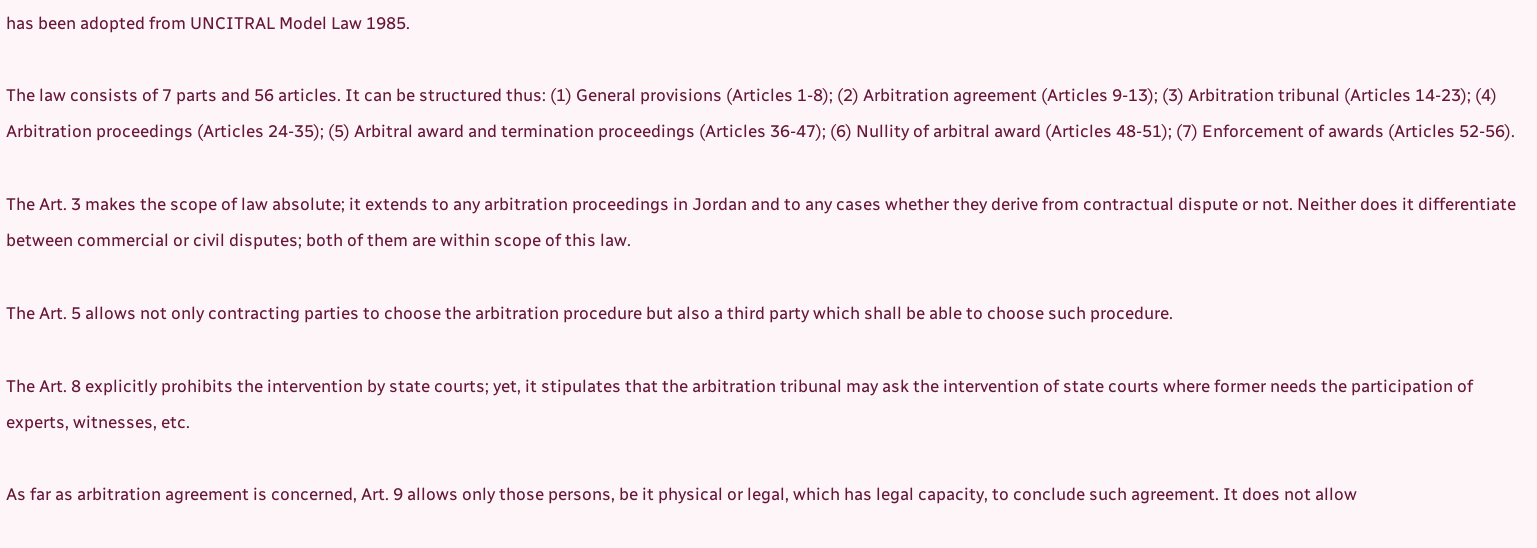has been adopted from UNCITRAL Model Law 1985.

The law consists of 7 parts and 56 articles. It can be structured thus: (1) General provisions (Articles 1-8); (2) Arbitration agreement (Articles 9-13); (3) Arbitration tribunal (Articles 14-23); (4) Arbitration proceedings (Articles 24-35); (5) Arbitral award and termination proceedings (Articles 36-47); (6) Nullity of arbitral award (Articles 48-51); (7) Enforcement of awards (Articles 52-56).

The Art. 3 makes the scope of law absolute; it extends to any arbitration proceedings in Jordan and to any cases whether they derive from contractual dispute or not. Neither does it differentiate between commercial or civil disputes; both of them are within scope of this law.

The Art. 5 allows not only contracting parties to choose the arbitration procedure but also a third party which shall be able to choose such procedure.

The Art. 8 explicitly prohibits the intervention by state courts; yet, it stipulates that the arbitration tribunal may ask the intervention of state courts where former needs the participation of experts, witnesses, etc.

As far as arbitration agreement is concerned, Art. 9 allows only those persons, be it physical or legal, which has legal capacity, to conclude such agreement. It does not allow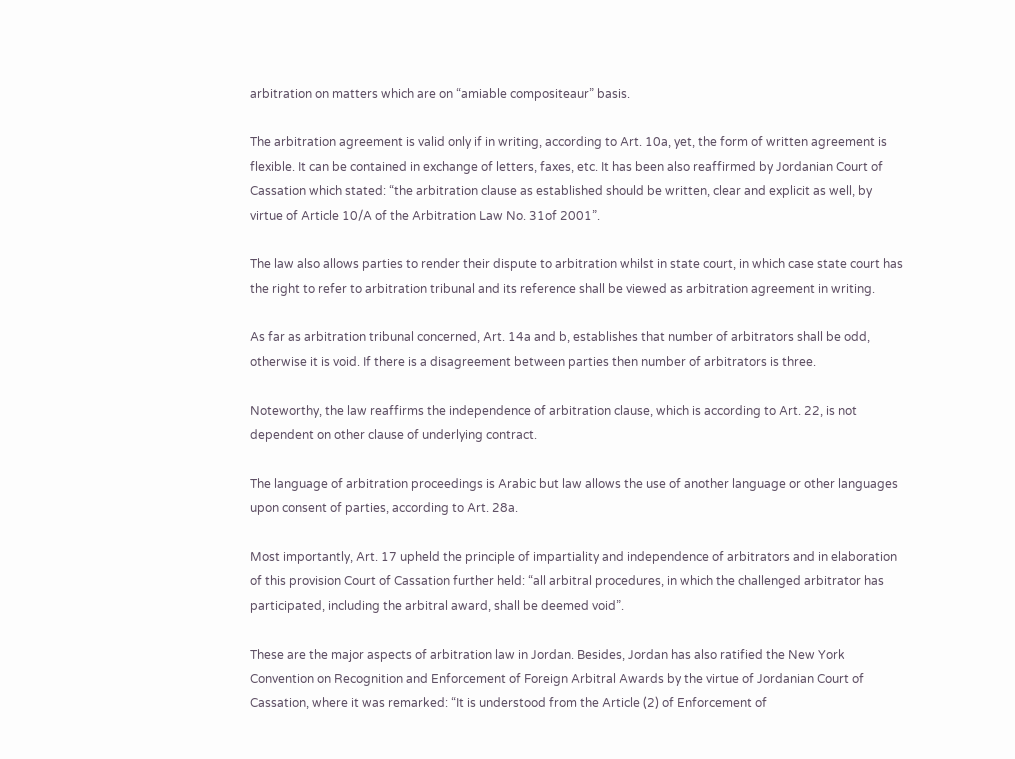arbitration on matters which are on “amiable compositeaur” basis.

The arbitration agreement is valid only if in writing, according to Art. 10a, yet, the form of written agreement is flexible. It can be contained in exchange of letters, faxes, etc. It has been also reaffirmed by Jordanian Court of Cassation which stated: “the arbitration clause as established should be written, clear and explicit as well, by virtue of Article 10/A of the Arbitration Law No. 31of 2001”.

The law also allows parties to render their dispute to arbitration whilst in state court, in which case state court has the right to refer to arbitration tribunal and its reference shall be viewed as arbitration agreement in writing.

As far as arbitration tribunal concerned, Art. 14a and b, establishes that number of arbitrators shall be odd, otherwise it is void. If there is a disagreement between parties then number of arbitrators is three.

Noteworthy, the law reaffirms the independence of arbitration clause, which is according to Art. 22, is not dependent on other clause of underlying contract.

The language of arbitration proceedings is Arabic but law allows the use of another language or other languages upon consent of parties, according to Art. 28a.

Most importantly, Art. 17 upheld the principle of impartiality and independence of arbitrators and in elaboration of this provision Court of Cassation further held: “all arbitral procedures, in which the challenged arbitrator has participated, including the arbitral award, shall be deemed void”.

These are the major aspects of arbitration law in Jordan. Besides, Jordan has also ratified the New York Convention on Recognition and Enforcement of Foreign Arbitral Awards by the virtue of Jordanian Court of Cassation, where it was remarked: “It is understood from the Article (2) of Enforcement of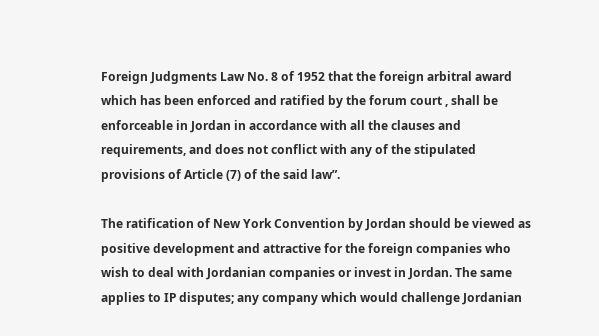Foreign Judgments Law No. 8 of 1952 that the foreign arbitral award which has been enforced and ratified by the forum court , shall be enforceable in Jordan in accordance with all the clauses and requirements, and does not conflict with any of the stipulated provisions of Article (7) of the said law”.

The ratification of New York Convention by Jordan should be viewed as positive development and attractive for the foreign companies who wish to deal with Jordanian companies or invest in Jordan. The same applies to IP disputes; any company which would challenge Jordanian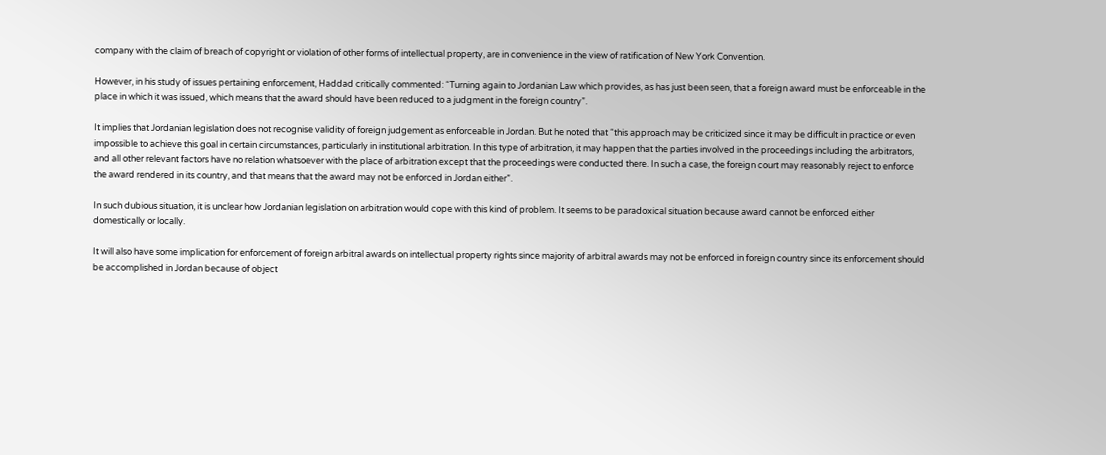company with the claim of breach of copyright or violation of other forms of intellectual property, are in convenience in the view of ratification of New York Convention.

However, in his study of issues pertaining enforcement, Haddad critically commented: “Turning again to Jordanian Law which provides, as has just been seen, that a foreign award must be enforceable in the place in which it was issued, which means that the award should have been reduced to a judgment in the foreign country”.

It implies that Jordanian legislation does not recognise validity of foreign judgement as enforceable in Jordan. But he noted that “this approach may be criticized since it may be difficult in practice or even impossible to achieve this goal in certain circumstances, particularly in institutional arbitration. In this type of arbitration, it may happen that the parties involved in the proceedings including the arbitrators, and all other relevant factors have no relation whatsoever with the place of arbitration except that the proceedings were conducted there. In such a case, the foreign court may reasonably reject to enforce the award rendered in its country, and that means that the award may not be enforced in Jordan either”.

In such dubious situation, it is unclear how Jordanian legislation on arbitration would cope with this kind of problem. It seems to be paradoxical situation because award cannot be enforced either domestically or locally.

It will also have some implication for enforcement of foreign arbitral awards on intellectual property rights since majority of arbitral awards may not be enforced in foreign country since its enforcement should be accomplished in Jordan because of object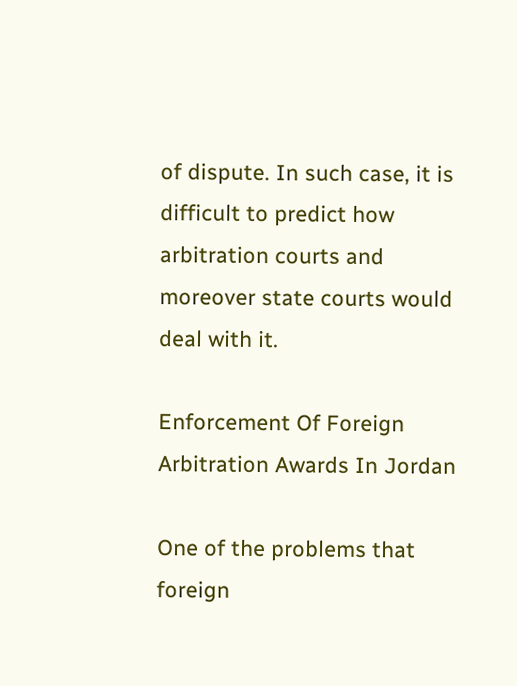of dispute. In such case, it is difficult to predict how arbitration courts and moreover state courts would deal with it.

Enforcement Of Foreign Arbitration Awards In Jordan

One of the problems that foreign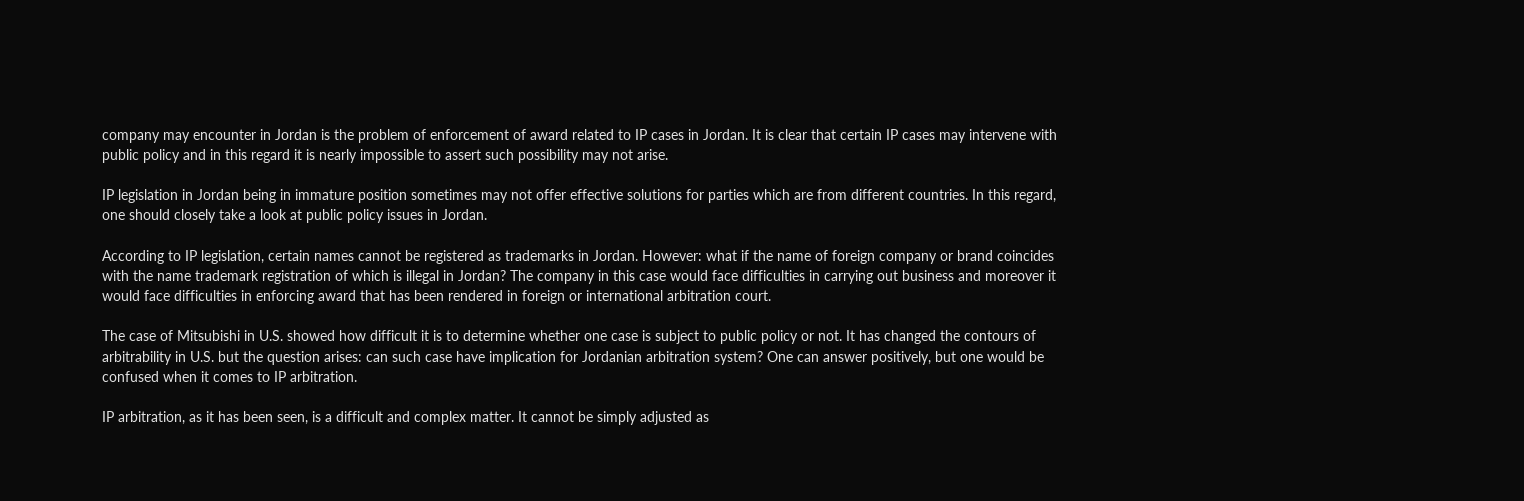company may encounter in Jordan is the problem of enforcement of award related to IP cases in Jordan. It is clear that certain IP cases may intervene with public policy and in this regard it is nearly impossible to assert such possibility may not arise.

IP legislation in Jordan being in immature position sometimes may not offer effective solutions for parties which are from different countries. In this regard, one should closely take a look at public policy issues in Jordan.

According to IP legislation, certain names cannot be registered as trademarks in Jordan. However: what if the name of foreign company or brand coincides with the name trademark registration of which is illegal in Jordan? The company in this case would face difficulties in carrying out business and moreover it would face difficulties in enforcing award that has been rendered in foreign or international arbitration court.

The case of Mitsubishi in U.S. showed how difficult it is to determine whether one case is subject to public policy or not. It has changed the contours of arbitrability in U.S. but the question arises: can such case have implication for Jordanian arbitration system? One can answer positively, but one would be confused when it comes to IP arbitration.

IP arbitration, as it has been seen, is a difficult and complex matter. It cannot be simply adjusted as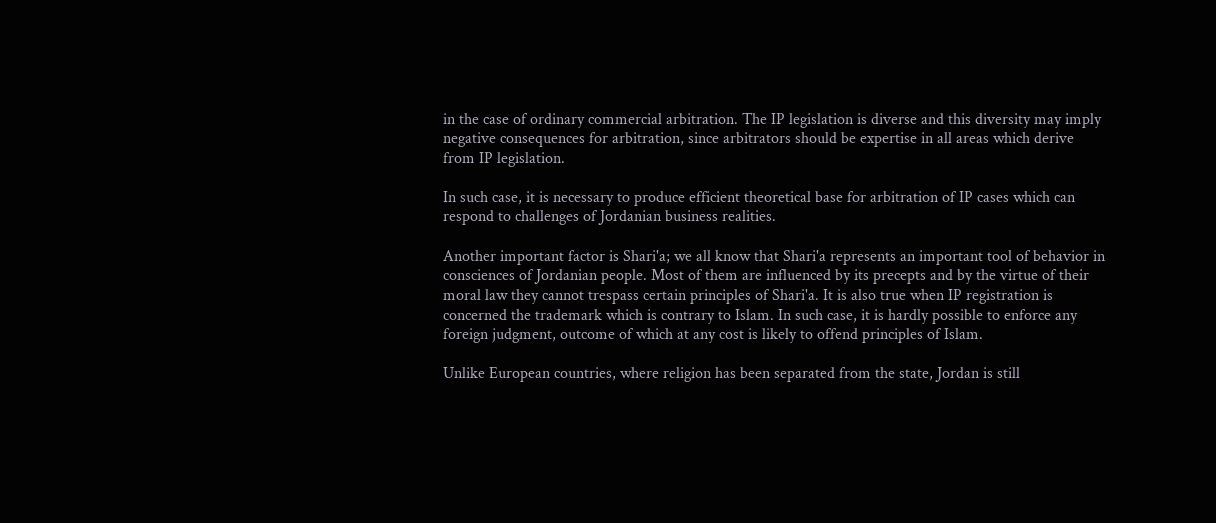in the case of ordinary commercial arbitration. The IP legislation is diverse and this diversity may imply negative consequences for arbitration, since arbitrators should be expertise in all areas which derive from IP legislation.

In such case, it is necessary to produce efficient theoretical base for arbitration of IP cases which can respond to challenges of Jordanian business realities.

Another important factor is Shari'a; we all know that Shari'a represents an important tool of behavior in consciences of Jordanian people. Most of them are influenced by its precepts and by the virtue of their moral law they cannot trespass certain principles of Shari'a. It is also true when IP registration is concerned the trademark which is contrary to Islam. In such case, it is hardly possible to enforce any foreign judgment, outcome of which at any cost is likely to offend principles of Islam.

Unlike European countries, where religion has been separated from the state, Jordan is still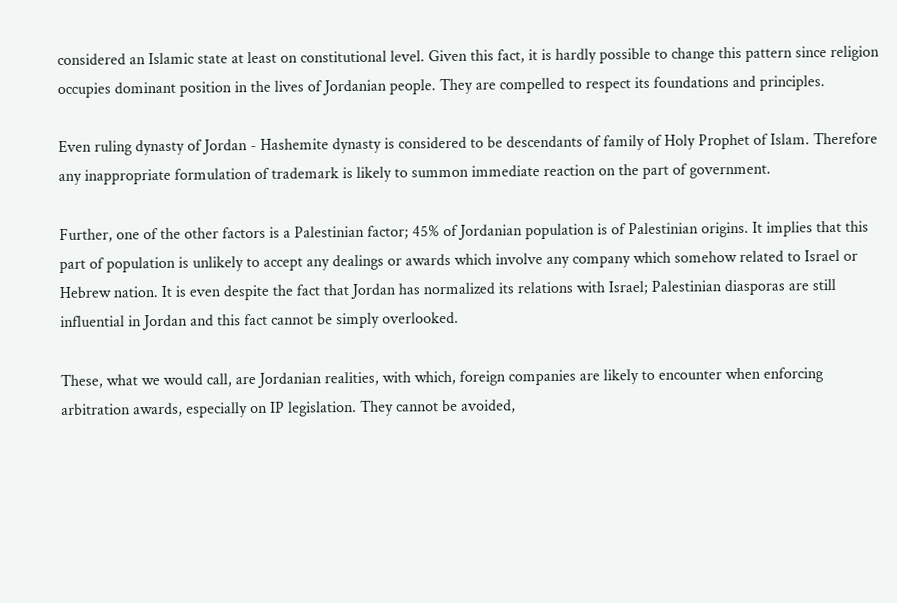considered an Islamic state at least on constitutional level. Given this fact, it is hardly possible to change this pattern since religion occupies dominant position in the lives of Jordanian people. They are compelled to respect its foundations and principles.

Even ruling dynasty of Jordan - Hashemite dynasty is considered to be descendants of family of Holy Prophet of Islam. Therefore any inappropriate formulation of trademark is likely to summon immediate reaction on the part of government.

Further, one of the other factors is a Palestinian factor; 45% of Jordanian population is of Palestinian origins. It implies that this part of population is unlikely to accept any dealings or awards which involve any company which somehow related to Israel or Hebrew nation. It is even despite the fact that Jordan has normalized its relations with Israel; Palestinian diasporas are still influential in Jordan and this fact cannot be simply overlooked.

These, what we would call, are Jordanian realities, with which, foreign companies are likely to encounter when enforcing arbitration awards, especially on IP legislation. They cannot be avoided,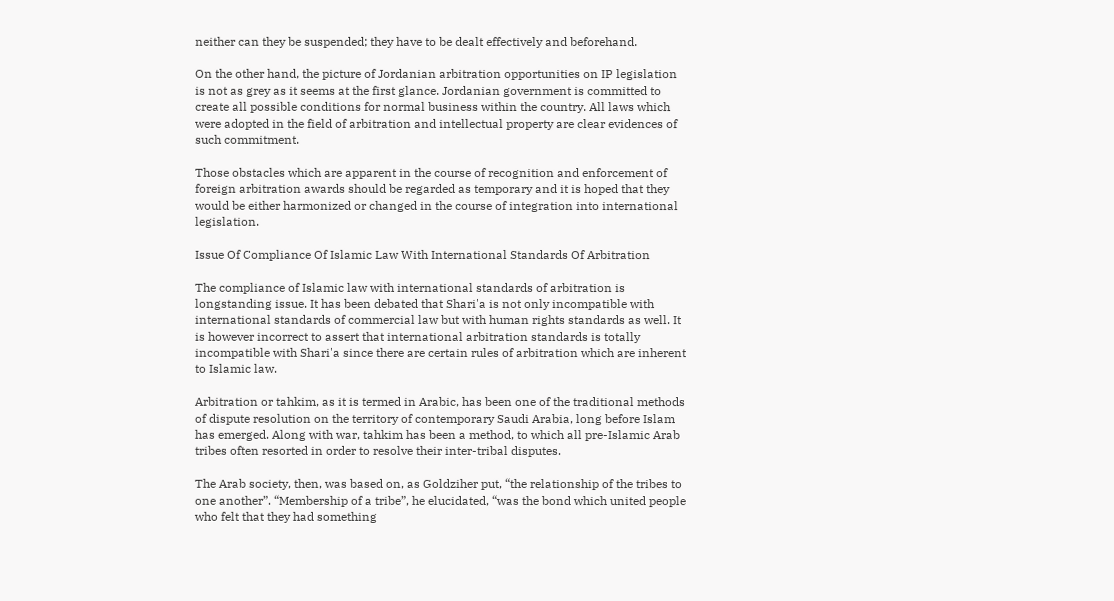neither can they be suspended; they have to be dealt effectively and beforehand.

On the other hand, the picture of Jordanian arbitration opportunities on IP legislation is not as grey as it seems at the first glance. Jordanian government is committed to create all possible conditions for normal business within the country. All laws which were adopted in the field of arbitration and intellectual property are clear evidences of such commitment.

Those obstacles which are apparent in the course of recognition and enforcement of foreign arbitration awards should be regarded as temporary and it is hoped that they would be either harmonized or changed in the course of integration into international legislation.

Issue Of Compliance Of Islamic Law With International Standards Of Arbitration

The compliance of Islamic law with international standards of arbitration is longstanding issue. It has been debated that Shari'a is not only incompatible with international standards of commercial law but with human rights standards as well. It is however incorrect to assert that international arbitration standards is totally incompatible with Shari'a since there are certain rules of arbitration which are inherent to Islamic law.

Arbitration or tahkim, as it is termed in Arabic, has been one of the traditional methods of dispute resolution on the territory of contemporary Saudi Arabia, long before Islam has emerged. Along with war, tahkim has been a method, to which all pre-Islamic Arab tribes often resorted in order to resolve their inter-tribal disputes.

The Arab society, then, was based on, as Goldziher put, “the relationship of the tribes to one another”. “Membership of a tribe”, he elucidated, “was the bond which united people who felt that they had something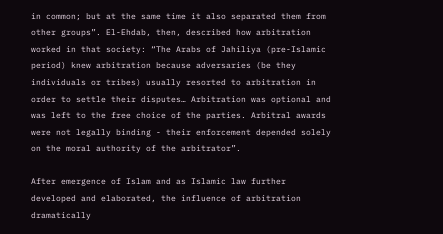in common; but at the same time it also separated them from other groups”. El-Ehdab, then, described how arbitration worked in that society: “The Arabs of Jahiliya (pre-Islamic period) knew arbitration because adversaries (be they individuals or tribes) usually resorted to arbitration in order to settle their disputes… Arbitration was optional and was left to the free choice of the parties. Arbitral awards were not legally binding - their enforcement depended solely on the moral authority of the arbitrator”.

After emergence of Islam and as Islamic law further developed and elaborated, the influence of arbitration dramatically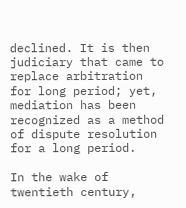declined. It is then judiciary that came to replace arbitration for long period; yet, mediation has been recognized as a method of dispute resolution for a long period.

In the wake of twentieth century,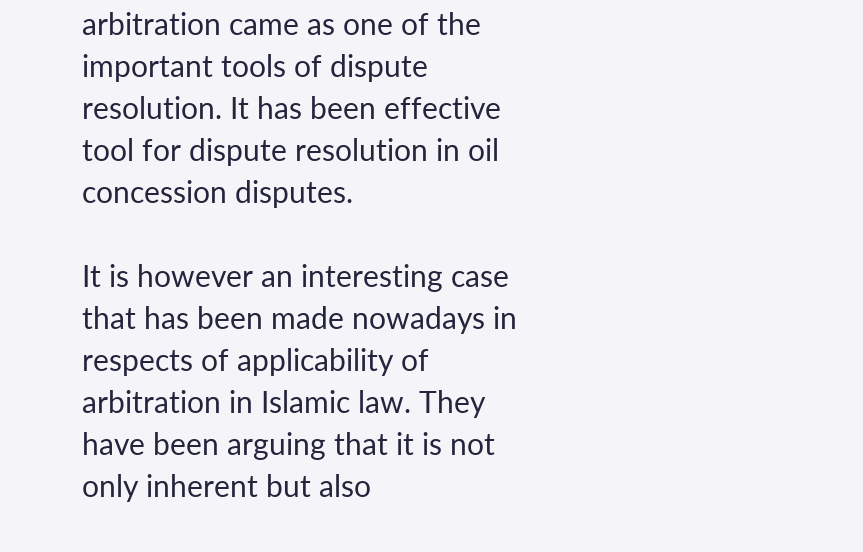arbitration came as one of the important tools of dispute resolution. It has been effective tool for dispute resolution in oil concession disputes.

It is however an interesting case that has been made nowadays in respects of applicability of arbitration in Islamic law. They have been arguing that it is not only inherent but also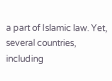a part of Islamic law. Yet, several countries, including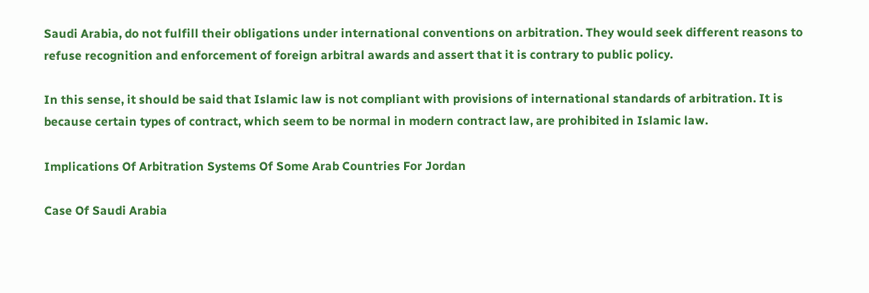Saudi Arabia, do not fulfill their obligations under international conventions on arbitration. They would seek different reasons to refuse recognition and enforcement of foreign arbitral awards and assert that it is contrary to public policy.

In this sense, it should be said that Islamic law is not compliant with provisions of international standards of arbitration. It is because certain types of contract, which seem to be normal in modern contract law, are prohibited in Islamic law.

Implications Of Arbitration Systems Of Some Arab Countries For Jordan

Case Of Saudi Arabia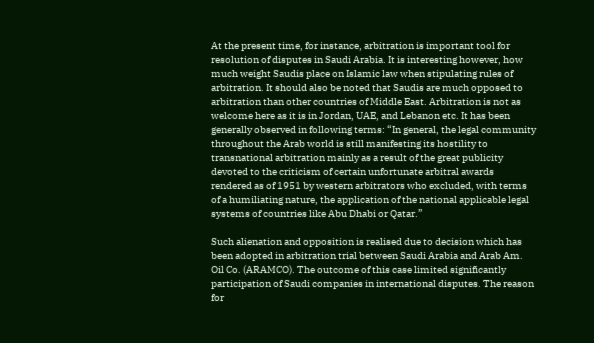At the present time, for instance, arbitration is important tool for resolution of disputes in Saudi Arabia. It is interesting however, how much weight Saudis place on Islamic law when stipulating rules of arbitration. It should also be noted that Saudis are much opposed to arbitration than other countries of Middle East. Arbitration is not as welcome here as it is in Jordan, UAE, and Lebanon etc. It has been generally observed in following terms: “In general, the legal community throughout the Arab world is still manifesting its hostility to transnational arbitration mainly as a result of the great publicity devoted to the criticism of certain unfortunate arbitral awards rendered as of 1951 by western arbitrators who excluded, with terms of a humiliating nature, the application of the national applicable legal systems of countries like Abu Dhabi or Qatar.”

Such alienation and opposition is realised due to decision which has been adopted in arbitration trial between Saudi Arabia and Arab Am. Oil Co. (ARAMCO). The outcome of this case limited significantly participation of Saudi companies in international disputes. The reason for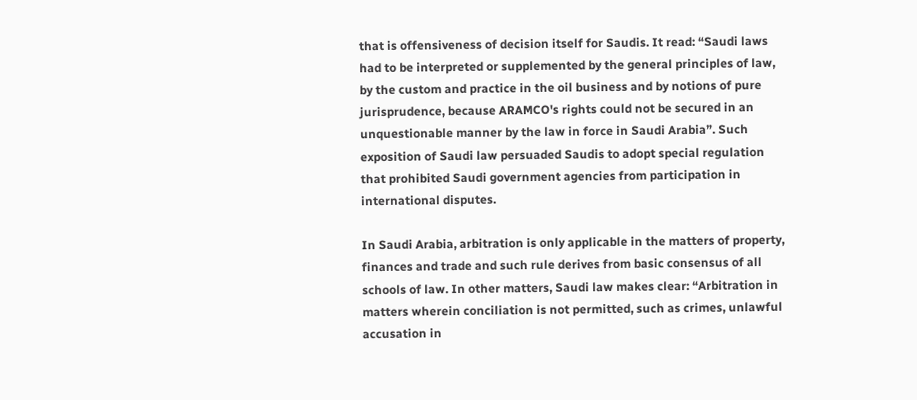that is offensiveness of decision itself for Saudis. It read: “Saudi laws had to be interpreted or supplemented by the general principles of law, by the custom and practice in the oil business and by notions of pure jurisprudence, because ARAMCO's rights could not be secured in an unquestionable manner by the law in force in Saudi Arabia”. Such exposition of Saudi law persuaded Saudis to adopt special regulation that prohibited Saudi government agencies from participation in international disputes.

In Saudi Arabia, arbitration is only applicable in the matters of property, finances and trade and such rule derives from basic consensus of all schools of law. In other matters, Saudi law makes clear: “Arbitration in matters wherein conciliation is not permitted, such as crimes, unlawful accusation in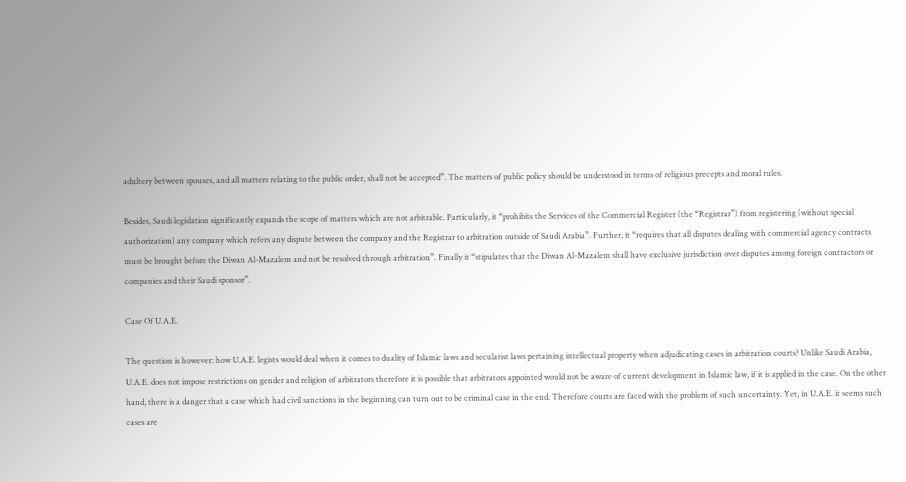adultery between spouses, and all matters relating to the public order, shall not be accepted”. The matters of public policy should be understood in terms of religious precepts and moral rules.

Besides, Saudi legislation significantly expands the scope of matters which are not arbitrable. Particularly, it “prohibits the Services of the Commercial Register (the “Registrar”) from registering (without special authorization) any company which refers any dispute between the company and the Registrar to arbitration outside of Saudi Arabia”. Further, it “requires that all disputes dealing with commercial agency contracts must be brought before the Diwan Al-Mazalem and not be resolved through arbitration”. Finally it “stipulates that the Diwan Al-Mazalem shall have exclusive jurisdiction over disputes among foreign contractors or companies and their Saudi sponsor”.

Case Of U.A.E.

The question is however: how U.A.E. legists would deal when it comes to duality of Islamic laws and secularist laws pertaining intellectual property when adjudicating cases in arbitration courts? Unlike Saudi Arabia, U.A.E. does not impose restrictions on gender and religion of arbitrators therefore it is possible that arbitrators appointed would not be aware of current development in Islamic law, if it is applied in the case. On the other hand, there is a danger that a case which had civil sanctions in the beginning can turn out to be criminal case in the end. Therefore courts are faced with the problem of such uncertainty. Yet, in U.A.E. it seems such cases are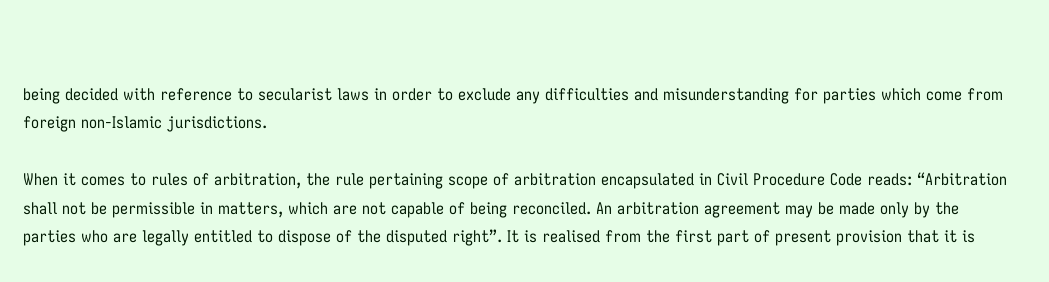being decided with reference to secularist laws in order to exclude any difficulties and misunderstanding for parties which come from foreign non-Islamic jurisdictions.

When it comes to rules of arbitration, the rule pertaining scope of arbitration encapsulated in Civil Procedure Code reads: “Arbitration shall not be permissible in matters, which are not capable of being reconciled. An arbitration agreement may be made only by the parties who are legally entitled to dispose of the disputed right”. It is realised from the first part of present provision that it is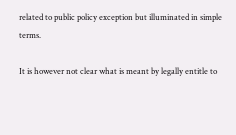related to public policy exception but illuminated in simple terms.

It is however not clear what is meant by legally entitle to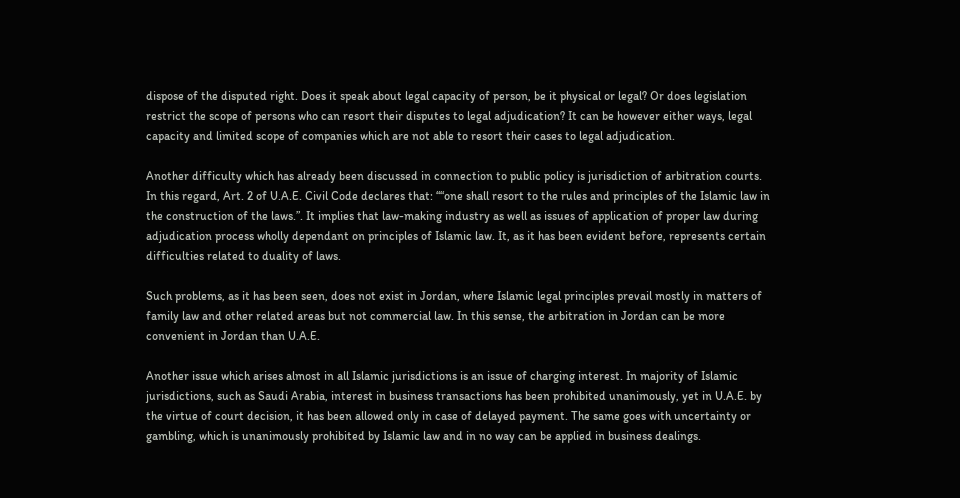dispose of the disputed right. Does it speak about legal capacity of person, be it physical or legal? Or does legislation restrict the scope of persons who can resort their disputes to legal adjudication? It can be however either ways, legal capacity and limited scope of companies which are not able to resort their cases to legal adjudication.

Another difficulty which has already been discussed in connection to public policy is jurisdiction of arbitration courts. In this regard, Art. 2 of U.A.E. Civil Code declares that: ““one shall resort to the rules and principles of the Islamic law in the construction of the laws.”. It implies that law-making industry as well as issues of application of proper law during adjudication process wholly dependant on principles of Islamic law. It, as it has been evident before, represents certain difficulties related to duality of laws.

Such problems, as it has been seen, does not exist in Jordan, where Islamic legal principles prevail mostly in matters of family law and other related areas but not commercial law. In this sense, the arbitration in Jordan can be more convenient in Jordan than U.A.E.

Another issue which arises almost in all Islamic jurisdictions is an issue of charging interest. In majority of Islamic jurisdictions, such as Saudi Arabia, interest in business transactions has been prohibited unanimously, yet in U.A.E. by the virtue of court decision, it has been allowed only in case of delayed payment. The same goes with uncertainty or gambling, which is unanimously prohibited by Islamic law and in no way can be applied in business dealings.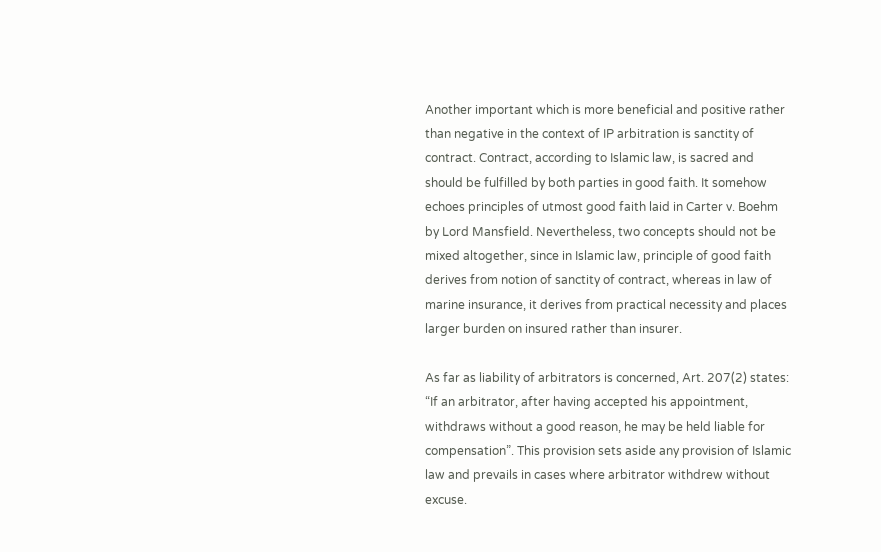Another important which is more beneficial and positive rather than negative in the context of IP arbitration is sanctity of contract. Contract, according to Islamic law, is sacred and should be fulfilled by both parties in good faith. It somehow echoes principles of utmost good faith laid in Carter v. Boehm by Lord Mansfield. Nevertheless, two concepts should not be mixed altogether, since in Islamic law, principle of good faith derives from notion of sanctity of contract, whereas in law of marine insurance, it derives from practical necessity and places larger burden on insured rather than insurer.

As far as liability of arbitrators is concerned, Art. 207(2) states: “If an arbitrator, after having accepted his appointment, withdraws without a good reason, he may be held liable for compensation”. This provision sets aside any provision of Islamic law and prevails in cases where arbitrator withdrew without excuse.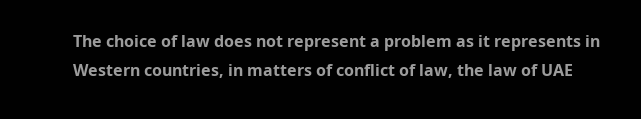The choice of law does not represent a problem as it represents in Western countries, in matters of conflict of law, the law of UAE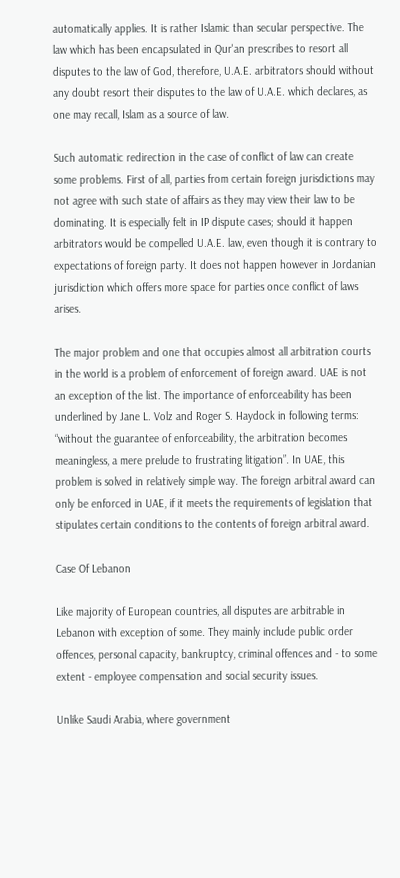automatically applies. It is rather Islamic than secular perspective. The law which has been encapsulated in Qur'an prescribes to resort all disputes to the law of God, therefore, U.A.E. arbitrators should without any doubt resort their disputes to the law of U.A.E. which declares, as one may recall, Islam as a source of law.

Such automatic redirection in the case of conflict of law can create some problems. First of all, parties from certain foreign jurisdictions may not agree with such state of affairs as they may view their law to be dominating. It is especially felt in IP dispute cases; should it happen arbitrators would be compelled U.A.E. law, even though it is contrary to expectations of foreign party. It does not happen however in Jordanian jurisdiction which offers more space for parties once conflict of laws arises.

The major problem and one that occupies almost all arbitration courts in the world is a problem of enforcement of foreign award. UAE is not an exception of the list. The importance of enforceability has been underlined by Jane L. Volz and Roger S. Haydock in following terms: “without the guarantee of enforceability, the arbitration becomes meaningless, a mere prelude to frustrating litigation”. In UAE, this problem is solved in relatively simple way. The foreign arbitral award can only be enforced in UAE, if it meets the requirements of legislation that stipulates certain conditions to the contents of foreign arbitral award.

Case Of Lebanon

Like majority of European countries, all disputes are arbitrable in Lebanon with exception of some. They mainly include public order offences, personal capacity, bankruptcy, criminal offences and - to some extent - employee compensation and social security issues.

Unlike Saudi Arabia, where government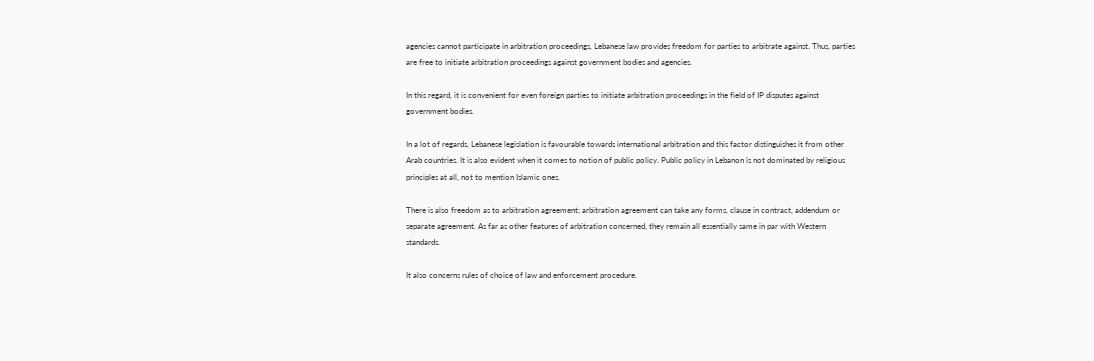agencies cannot participate in arbitration proceedings, Lebanese law provides freedom for parties to arbitrate against. Thus, parties are free to initiate arbitration proceedings against government bodies and agencies.

In this regard, it is convenient for even foreign parties to initiate arbitration proceedings in the field of IP disputes against government bodies.

In a lot of regards, Lebanese legislation is favourable towards international arbitration and this factor distinguishes it from other Arab countries. It is also evident when it comes to notion of public policy. Public policy in Lebanon is not dominated by religious principles at all, not to mention Islamic ones.

There is also freedom as to arbitration agreement; arbitration agreement can take any forms, clause in contract, addendum or separate agreement. As far as other features of arbitration concerned, they remain all essentially same in par with Western standards.

It also concerns rules of choice of law and enforcement procedure.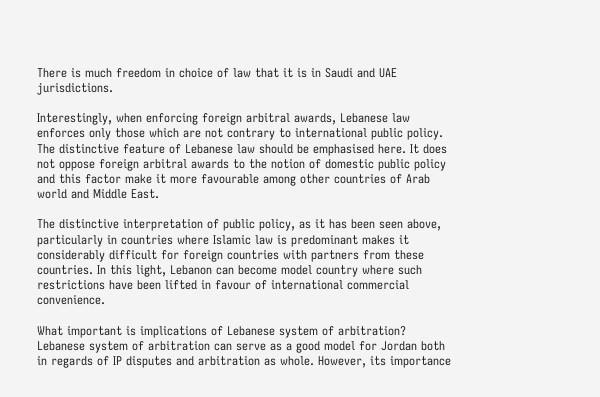There is much freedom in choice of law that it is in Saudi and UAE jurisdictions.

Interestingly, when enforcing foreign arbitral awards, Lebanese law enforces only those which are not contrary to international public policy. The distinctive feature of Lebanese law should be emphasised here. It does not oppose foreign arbitral awards to the notion of domestic public policy and this factor make it more favourable among other countries of Arab world and Middle East.

The distinctive interpretation of public policy, as it has been seen above, particularly in countries where Islamic law is predominant makes it considerably difficult for foreign countries with partners from these countries. In this light, Lebanon can become model country where such restrictions have been lifted in favour of international commercial convenience.

What important is implications of Lebanese system of arbitration? Lebanese system of arbitration can serve as a good model for Jordan both in regards of IP disputes and arbitration as whole. However, its importance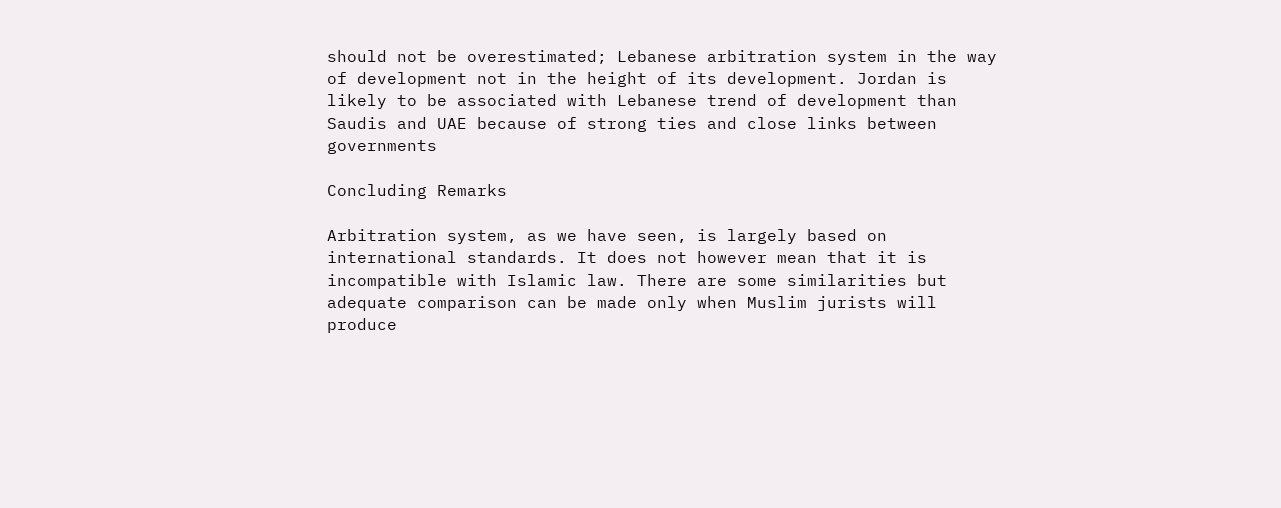should not be overestimated; Lebanese arbitration system in the way of development not in the height of its development. Jordan is likely to be associated with Lebanese trend of development than Saudis and UAE because of strong ties and close links between governments

Concluding Remarks

Arbitration system, as we have seen, is largely based on international standards. It does not however mean that it is incompatible with Islamic law. There are some similarities but adequate comparison can be made only when Muslim jurists will produce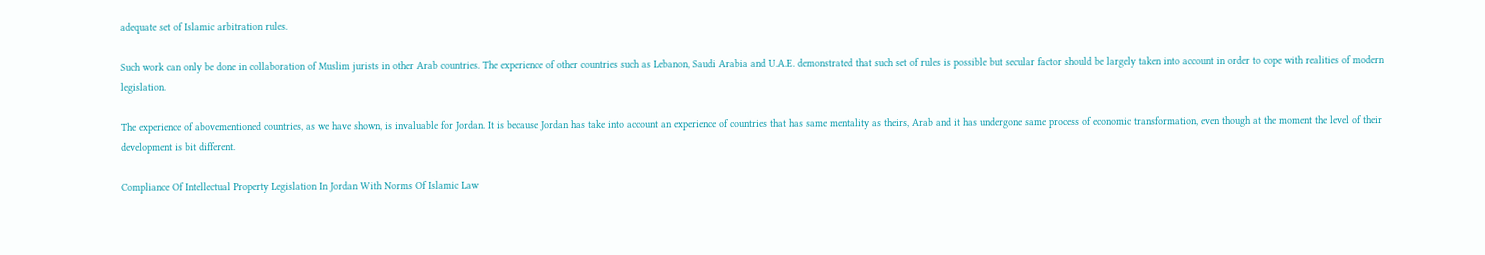adequate set of Islamic arbitration rules.

Such work can only be done in collaboration of Muslim jurists in other Arab countries. The experience of other countries such as Lebanon, Saudi Arabia and U.A.E. demonstrated that such set of rules is possible but secular factor should be largely taken into account in order to cope with realities of modern legislation.

The experience of abovementioned countries, as we have shown, is invaluable for Jordan. It is because Jordan has take into account an experience of countries that has same mentality as theirs, Arab and it has undergone same process of economic transformation, even though at the moment the level of their development is bit different.

Compliance Of Intellectual Property Legislation In Jordan With Norms Of Islamic Law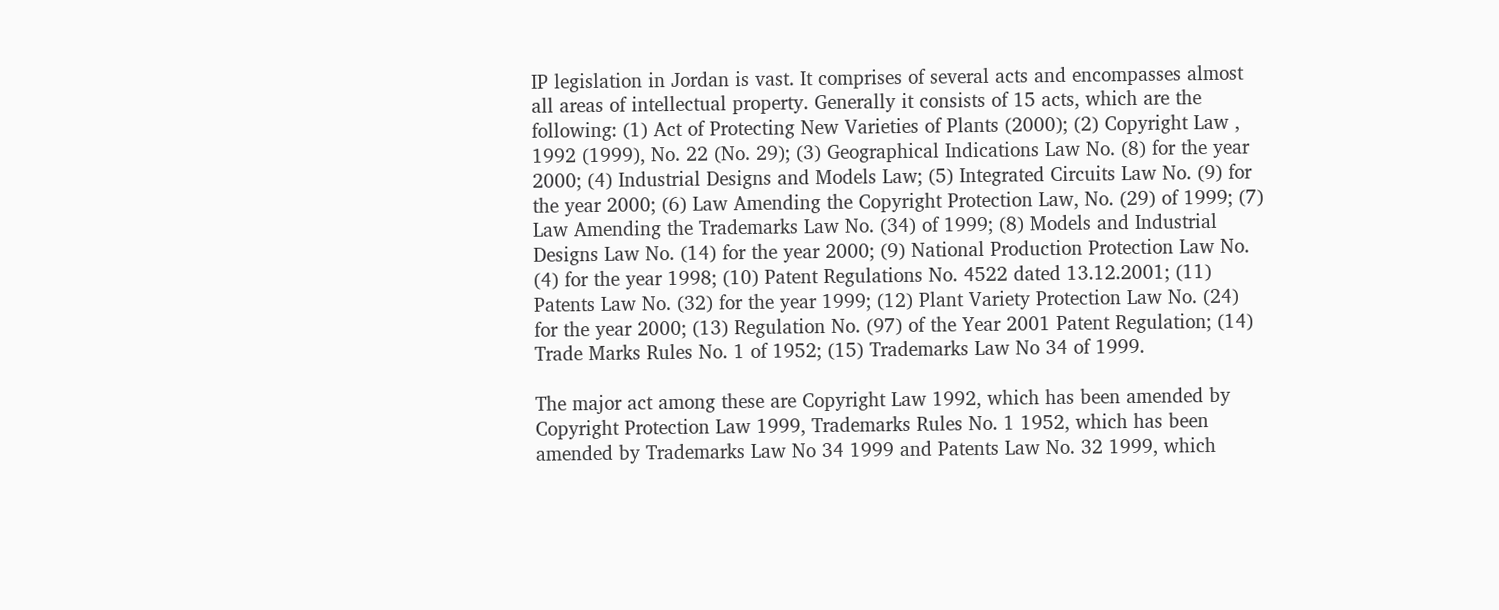IP legislation in Jordan is vast. It comprises of several acts and encompasses almost all areas of intellectual property. Generally it consists of 15 acts, which are the following: (1) Act of Protecting New Varieties of Plants (2000); (2) Copyright Law , 1992 (1999), No. 22 (No. 29); (3) Geographical Indications Law No. (8) for the year 2000; (4) Industrial Designs and Models Law; (5) Integrated Circuits Law No. (9) for the year 2000; (6) Law Amending the Copyright Protection Law, No. (29) of 1999; (7) Law Amending the Trademarks Law No. (34) of 1999; (8) Models and Industrial Designs Law No. (14) for the year 2000; (9) National Production Protection Law No. (4) for the year 1998; (10) Patent Regulations No. 4522 dated 13.12.2001; (11) Patents Law No. (32) for the year 1999; (12) Plant Variety Protection Law No. (24) for the year 2000; (13) Regulation No. (97) of the Year 2001 Patent Regulation; (14) Trade Marks Rules No. 1 of 1952; (15) Trademarks Law No 34 of 1999.

The major act among these are Copyright Law 1992, which has been amended by Copyright Protection Law 1999, Trademarks Rules No. 1 1952, which has been amended by Trademarks Law No 34 1999 and Patents Law No. 32 1999, which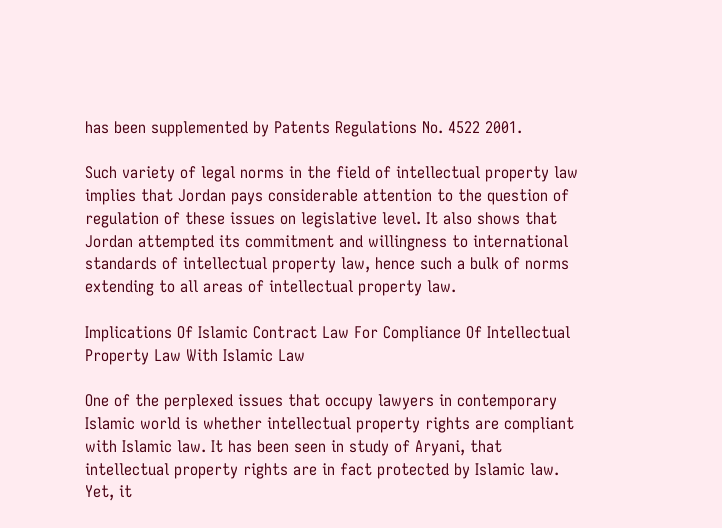has been supplemented by Patents Regulations No. 4522 2001.

Such variety of legal norms in the field of intellectual property law implies that Jordan pays considerable attention to the question of regulation of these issues on legislative level. It also shows that Jordan attempted its commitment and willingness to international standards of intellectual property law, hence such a bulk of norms extending to all areas of intellectual property law.

Implications Of Islamic Contract Law For Compliance Of Intellectual Property Law With Islamic Law

One of the perplexed issues that occupy lawyers in contemporary Islamic world is whether intellectual property rights are compliant with Islamic law. It has been seen in study of Aryani, that intellectual property rights are in fact protected by Islamic law. Yet, it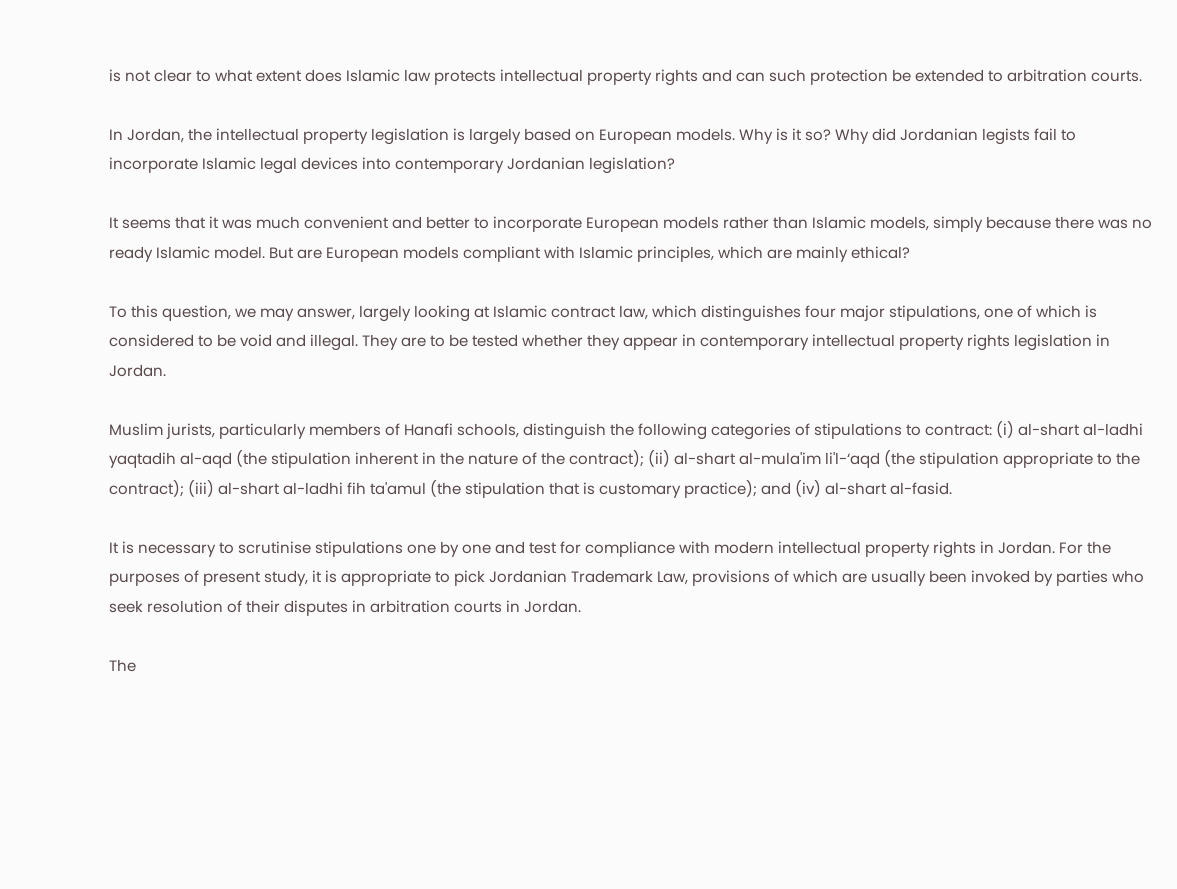is not clear to what extent does Islamic law protects intellectual property rights and can such protection be extended to arbitration courts.

In Jordan, the intellectual property legislation is largely based on European models. Why is it so? Why did Jordanian legists fail to incorporate Islamic legal devices into contemporary Jordanian legislation?

It seems that it was much convenient and better to incorporate European models rather than Islamic models, simply because there was no ready Islamic model. But are European models compliant with Islamic principles, which are mainly ethical?

To this question, we may answer, largely looking at Islamic contract law, which distinguishes four major stipulations, one of which is considered to be void and illegal. They are to be tested whether they appear in contemporary intellectual property rights legislation in Jordan.

Muslim jurists, particularly members of Hanafi schools, distinguish the following categories of stipulations to contract: (i) al-shart al-ladhi yaqtadih al-aqd (the stipulation inherent in the nature of the contract); (ii) al-shart al-mula'im li'l-‘aqd (the stipulation appropriate to the contract); (iii) al-shart al-ladhi fih ta'amul (the stipulation that is customary practice); and (iv) al-shart al-fasid.

It is necessary to scrutinise stipulations one by one and test for compliance with modern intellectual property rights in Jordan. For the purposes of present study, it is appropriate to pick Jordanian Trademark Law, provisions of which are usually been invoked by parties who seek resolution of their disputes in arbitration courts in Jordan.

The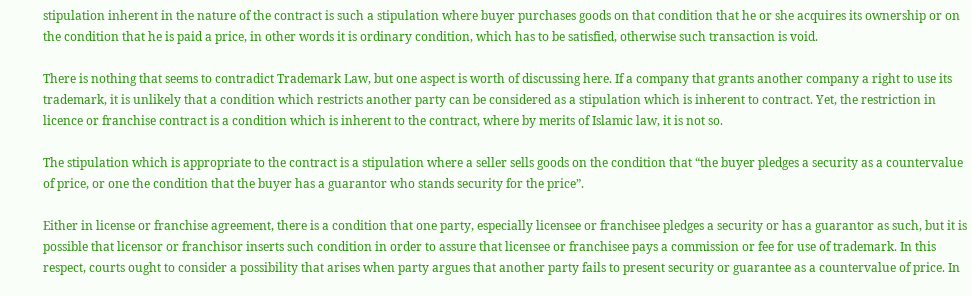stipulation inherent in the nature of the contract is such a stipulation where buyer purchases goods on that condition that he or she acquires its ownership or on the condition that he is paid a price, in other words it is ordinary condition, which has to be satisfied, otherwise such transaction is void.

There is nothing that seems to contradict Trademark Law, but one aspect is worth of discussing here. If a company that grants another company a right to use its trademark, it is unlikely that a condition which restricts another party can be considered as a stipulation which is inherent to contract. Yet, the restriction in licence or franchise contract is a condition which is inherent to the contract, where by merits of Islamic law, it is not so.

The stipulation which is appropriate to the contract is a stipulation where a seller sells goods on the condition that “the buyer pledges a security as a countervalue of price, or one the condition that the buyer has a guarantor who stands security for the price”.

Either in license or franchise agreement, there is a condition that one party, especially licensee or franchisee pledges a security or has a guarantor as such, but it is possible that licensor or franchisor inserts such condition in order to assure that licensee or franchisee pays a commission or fee for use of trademark. In this respect, courts ought to consider a possibility that arises when party argues that another party fails to present security or guarantee as a countervalue of price. In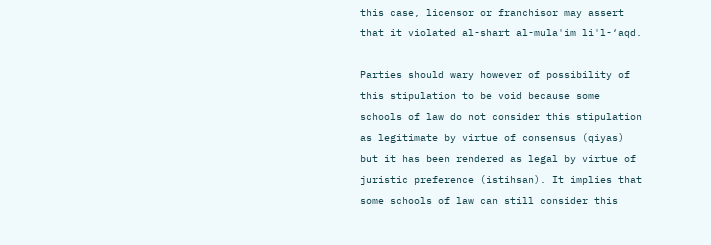this case, licensor or franchisor may assert that it violated al-shart al-mula'im li'l-‘aqd.

Parties should wary however of possibility of this stipulation to be void because some schools of law do not consider this stipulation as legitimate by virtue of consensus (qiyas) but it has been rendered as legal by virtue of juristic preference (istihsan). It implies that some schools of law can still consider this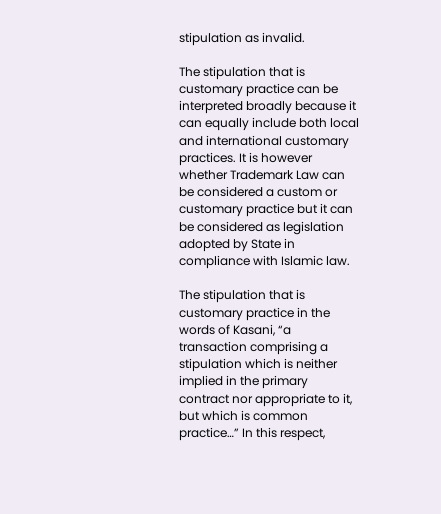stipulation as invalid.

The stipulation that is customary practice can be interpreted broadly because it can equally include both local and international customary practices. It is however whether Trademark Law can be considered a custom or customary practice but it can be considered as legislation adopted by State in compliance with Islamic law.

The stipulation that is customary practice in the words of Kasani, “a transaction comprising a stipulation which is neither implied in the primary contract nor appropriate to it, but which is common practice…” In this respect,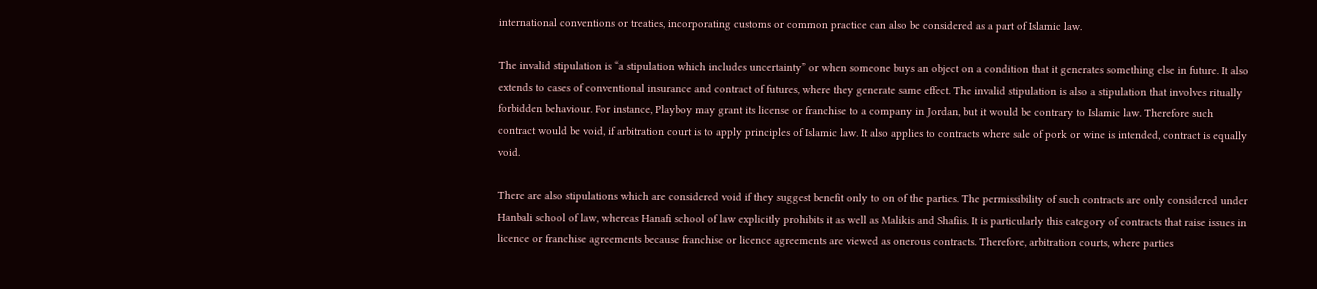international conventions or treaties, incorporating customs or common practice can also be considered as a part of Islamic law.

The invalid stipulation is “a stipulation which includes uncertainty” or when someone buys an object on a condition that it generates something else in future. It also extends to cases of conventional insurance and contract of futures, where they generate same effect. The invalid stipulation is also a stipulation that involves ritually forbidden behaviour. For instance, Playboy may grant its license or franchise to a company in Jordan, but it would be contrary to Islamic law. Therefore such contract would be void, if arbitration court is to apply principles of Islamic law. It also applies to contracts where sale of pork or wine is intended, contract is equally void.

There are also stipulations which are considered void if they suggest benefit only to on of the parties. The permissibility of such contracts are only considered under Hanbali school of law, whereas Hanafi school of law explicitly prohibits it as well as Malikis and Shafiis. It is particularly this category of contracts that raise issues in licence or franchise agreements because franchise or licence agreements are viewed as onerous contracts. Therefore, arbitration courts, where parties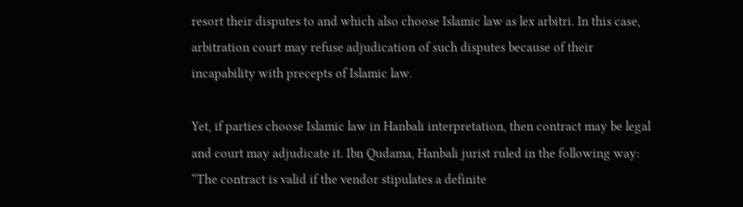resort their disputes to and which also choose Islamic law as lex arbitri. In this case, arbitration court may refuse adjudication of such disputes because of their incapability with precepts of Islamic law.

Yet, if parties choose Islamic law in Hanbali interpretation, then contract may be legal and court may adjudicate it. Ibn Qudama, Hanbali jurist ruled in the following way: “The contract is valid if the vendor stipulates a definite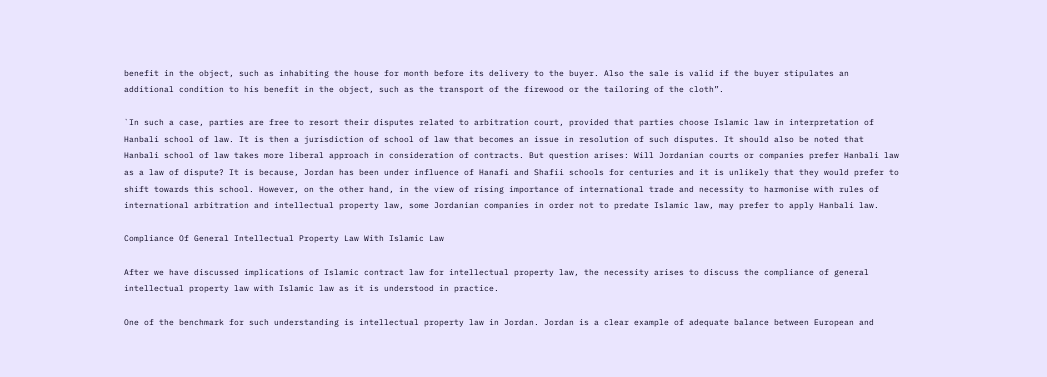benefit in the object, such as inhabiting the house for month before its delivery to the buyer. Also the sale is valid if the buyer stipulates an additional condition to his benefit in the object, such as the transport of the firewood or the tailoring of the cloth”.

`In such a case, parties are free to resort their disputes related to arbitration court, provided that parties choose Islamic law in interpretation of Hanbali school of law. It is then a jurisdiction of school of law that becomes an issue in resolution of such disputes. It should also be noted that Hanbali school of law takes more liberal approach in consideration of contracts. But question arises: Will Jordanian courts or companies prefer Hanbali law as a law of dispute? It is because, Jordan has been under influence of Hanafi and Shafii schools for centuries and it is unlikely that they would prefer to shift towards this school. However, on the other hand, in the view of rising importance of international trade and necessity to harmonise with rules of international arbitration and intellectual property law, some Jordanian companies in order not to predate Islamic law, may prefer to apply Hanbali law.

Compliance Of General Intellectual Property Law With Islamic Law

After we have discussed implications of Islamic contract law for intellectual property law, the necessity arises to discuss the compliance of general intellectual property law with Islamic law as it is understood in practice.

One of the benchmark for such understanding is intellectual property law in Jordan. Jordan is a clear example of adequate balance between European and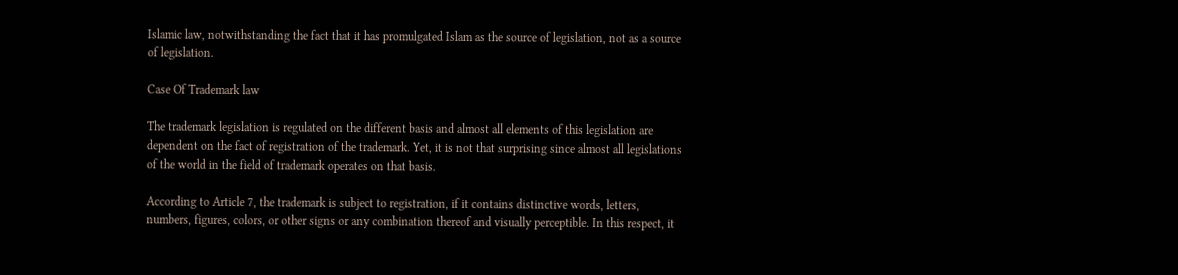Islamic law, notwithstanding the fact that it has promulgated Islam as the source of legislation, not as a source of legislation.

Case Of Trademark law

The trademark legislation is regulated on the different basis and almost all elements of this legislation are dependent on the fact of registration of the trademark. Yet, it is not that surprising since almost all legislations of the world in the field of trademark operates on that basis.

According to Article 7, the trademark is subject to registration, if it contains distinctive words, letters, numbers, figures, colors, or other signs or any combination thereof and visually perceptible. In this respect, it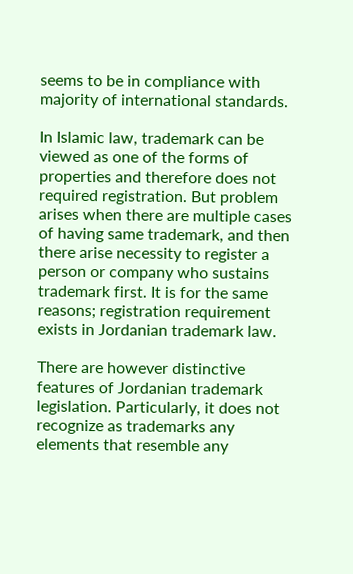seems to be in compliance with majority of international standards.

In Islamic law, trademark can be viewed as one of the forms of properties and therefore does not required registration. But problem arises when there are multiple cases of having same trademark, and then there arise necessity to register a person or company who sustains trademark first. It is for the same reasons; registration requirement exists in Jordanian trademark law.

There are however distinctive features of Jordanian trademark legislation. Particularly, it does not recognize as trademarks any elements that resemble any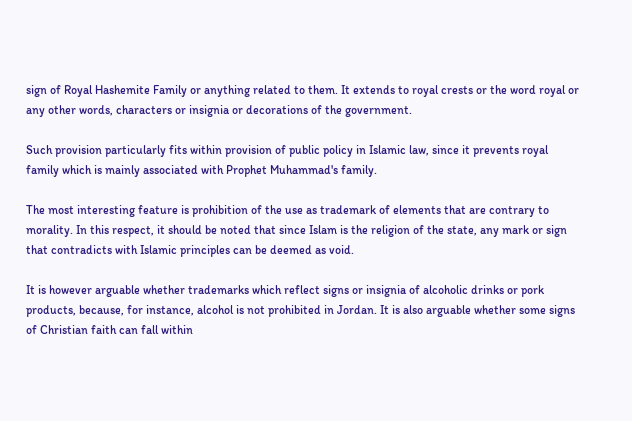sign of Royal Hashemite Family or anything related to them. It extends to royal crests or the word royal or any other words, characters or insignia or decorations of the government.

Such provision particularly fits within provision of public policy in Islamic law, since it prevents royal family which is mainly associated with Prophet Muhammad's family.

The most interesting feature is prohibition of the use as trademark of elements that are contrary to morality. In this respect, it should be noted that since Islam is the religion of the state, any mark or sign that contradicts with Islamic principles can be deemed as void.

It is however arguable whether trademarks which reflect signs or insignia of alcoholic drinks or pork products, because, for instance, alcohol is not prohibited in Jordan. It is also arguable whether some signs of Christian faith can fall within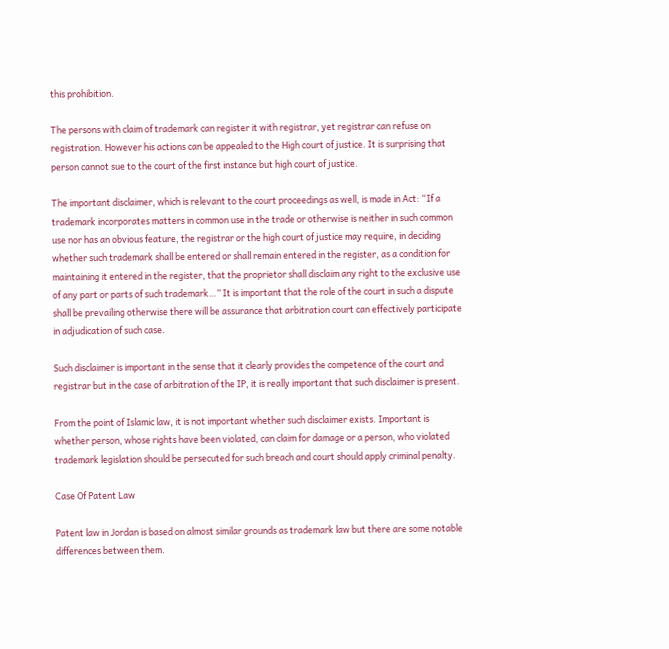this prohibition.

The persons with claim of trademark can register it with registrar, yet registrar can refuse on registration. However his actions can be appealed to the High court of justice. It is surprising that person cannot sue to the court of the first instance but high court of justice.

The important disclaimer, which is relevant to the court proceedings as well, is made in Act: “If a trademark incorporates matters in common use in the trade or otherwise is neither in such common use nor has an obvious feature, the registrar or the high court of justice may require, in deciding whether such trademark shall be entered or shall remain entered in the register, as a condition for maintaining it entered in the register, that the proprietor shall disclaim any right to the exclusive use of any part or parts of such trademark…” It is important that the role of the court in such a dispute shall be prevailing otherwise there will be assurance that arbitration court can effectively participate in adjudication of such case.

Such disclaimer is important in the sense that it clearly provides the competence of the court and registrar but in the case of arbitration of the IP, it is really important that such disclaimer is present.

From the point of Islamic law, it is not important whether such disclaimer exists. Important is whether person, whose rights have been violated, can claim for damage or a person, who violated trademark legislation should be persecuted for such breach and court should apply criminal penalty.

Case Of Patent Law

Patent law in Jordan is based on almost similar grounds as trademark law but there are some notable differences between them.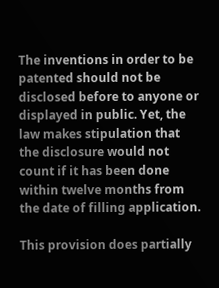The inventions in order to be patented should not be disclosed before to anyone or displayed in public. Yet, the law makes stipulation that the disclosure would not count if it has been done within twelve months from the date of filling application.

This provision does partially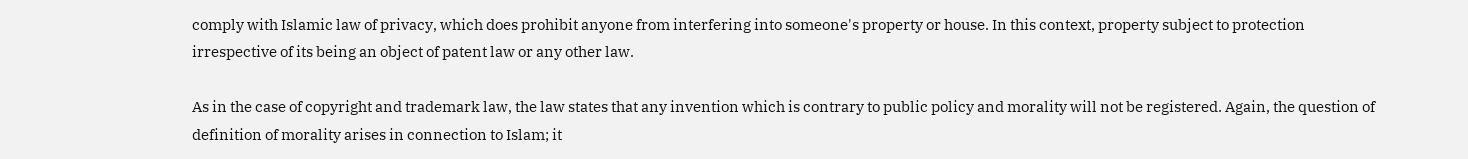comply with Islamic law of privacy, which does prohibit anyone from interfering into someone's property or house. In this context, property subject to protection irrespective of its being an object of patent law or any other law.

As in the case of copyright and trademark law, the law states that any invention which is contrary to public policy and morality will not be registered. Again, the question of definition of morality arises in connection to Islam; it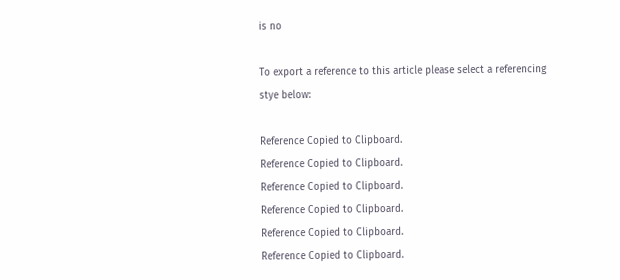is no

To export a reference to this article please select a referencing stye below:

Reference Copied to Clipboard.
Reference Copied to Clipboard.
Reference Copied to Clipboard.
Reference Copied to Clipboard.
Reference Copied to Clipboard.
Reference Copied to Clipboard.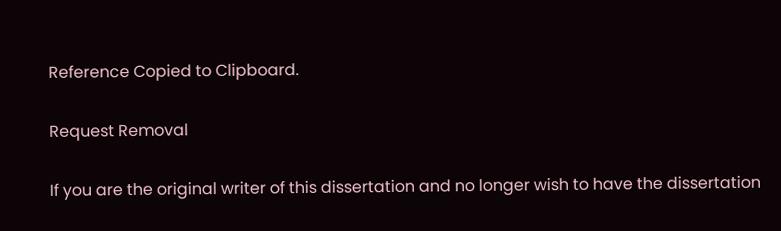Reference Copied to Clipboard.

Request Removal

If you are the original writer of this dissertation and no longer wish to have the dissertation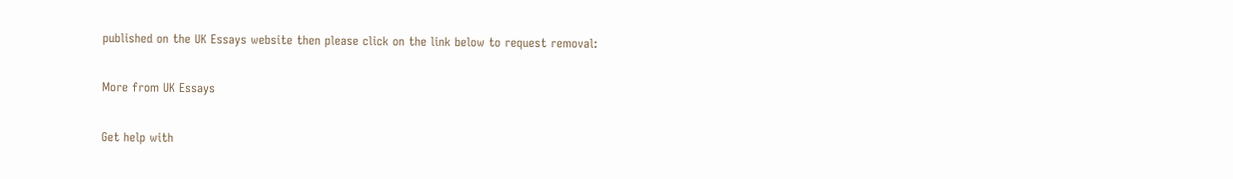published on the UK Essays website then please click on the link below to request removal:

More from UK Essays

Get help with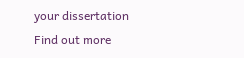your dissertation
Find out more